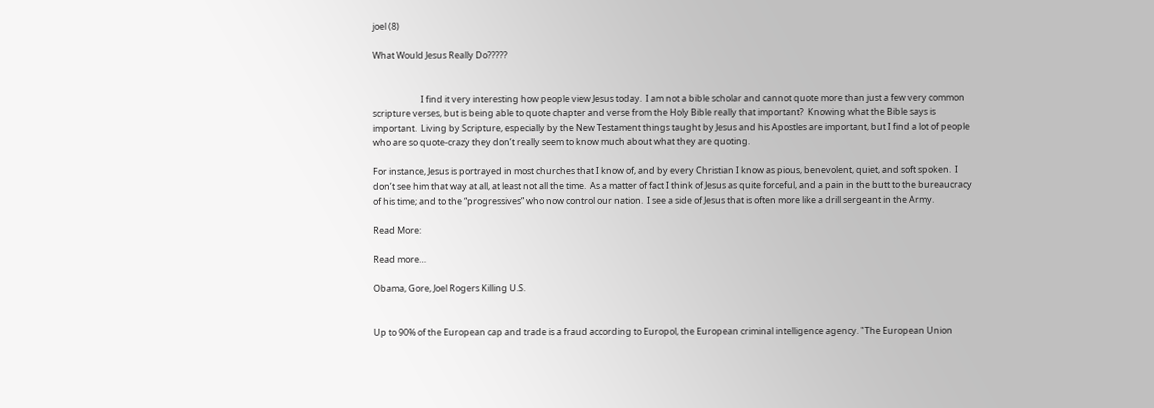joel (8)

What Would Jesus Really Do?????


                        I find it very interesting how people view Jesus today.  I am not a bible scholar and cannot quote more than just a few very common scripture verses, but is being able to quote chapter and verse from the Holy Bible really that important?  Knowing what the Bible says is important.  Living by Scripture, especially by the New Testament things taught by Jesus and his Apostles are important, but I find a lot of people who are so quote-crazy they don’t really seem to know much about what they are quoting.

For instance, Jesus is portrayed in most churches that I know of, and by every Christian I know as pious, benevolent, quiet, and soft spoken.  I don’t see him that way at all, at least not all the time.  As a matter of fact I think of Jesus as quite forceful, and a pain in the butt to the bureaucracy of his time; and to the “progressives” who now control our nation.  I see a side of Jesus that is often more like a drill sergeant in the Army.

Read More:

Read more…

Obama, Gore, Joel Rogers Killing U.S.


Up to 90% of the European cap and trade is a fraud according to Europol, the European criminal intelligence agency. "The European Union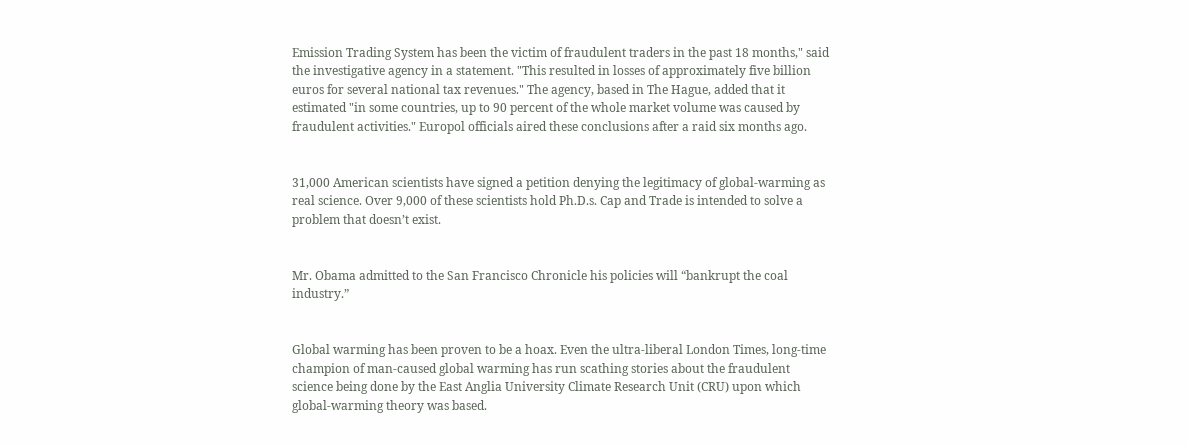Emission Trading System has been the victim of fraudulent traders in the past 18 months," said the investigative agency in a statement. "This resulted in losses of approximately five billion euros for several national tax revenues." The agency, based in The Hague, added that it estimated "in some countries, up to 90 percent of the whole market volume was caused by fraudulent activities." Europol officials aired these conclusions after a raid six months ago.


31,000 American scientists have signed a petition denying the legitimacy of global-warming as real science. Over 9,000 of these scientists hold Ph.D.s. Cap and Trade is intended to solve a problem that doesn’t exist.


Mr. Obama admitted to the San Francisco Chronicle his policies will “bankrupt the coal industry.”


Global warming has been proven to be a hoax. Even the ultra-liberal London Times, long-time champion of man-caused global warming has run scathing stories about the fraudulent science being done by the East Anglia University Climate Research Unit (CRU) upon which global-warming theory was based.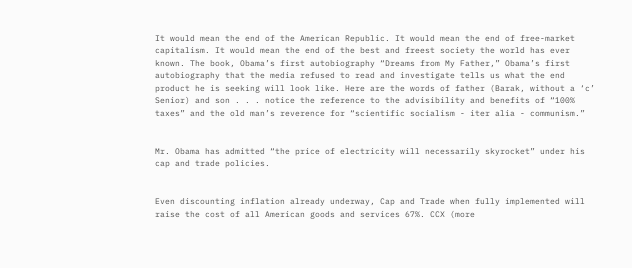It would mean the end of the American Republic. It would mean the end of free-market capitalism. It would mean the end of the best and freest society the world has ever known. The book, Obama’s first autobiography “Dreams from My Father,” Obama’s first autobiography that the media refused to read and investigate tells us what the end product he is seeking will look like. Here are the words of father (Barak, without a ‘c’ Senior) and son . . . notice the reference to the advisibility and benefits of “100% taxes” and the old man’s reverence for “scientific socialism - iter alia - communism.”


Mr. Obama has admitted “the price of electricity will necessarily skyrocket” under his cap and trade policies.


Even discounting inflation already underway, Cap and Trade when fully implemented will raise the cost of all American goods and services 67%. CCX (more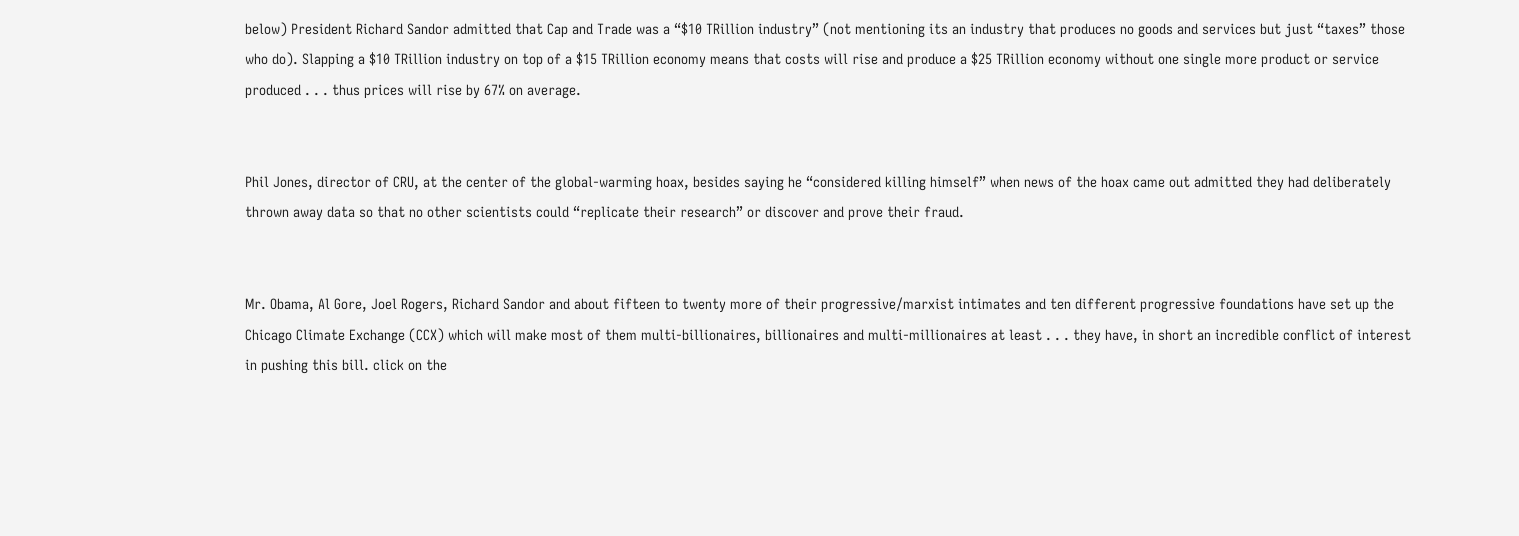below) President Richard Sandor admitted that Cap and Trade was a “$10 TRillion industry” (not mentioning its an industry that produces no goods and services but just “taxes” those who do). Slapping a $10 TRillion industry on top of a $15 TRillion economy means that costs will rise and produce a $25 TRillion economy without one single more product or service produced . . . thus prices will rise by 67% on average.


Phil Jones, director of CRU, at the center of the global-warming hoax, besides saying he “considered killing himself” when news of the hoax came out admitted they had deliberately thrown away data so that no other scientists could “replicate their research” or discover and prove their fraud.


Mr. Obama, Al Gore, Joel Rogers, Richard Sandor and about fifteen to twenty more of their progressive/marxist intimates and ten different progressive foundations have set up the Chicago Climate Exchange (CCX) which will make most of them multi-billionaires, billionaires and multi-millionaires at least . . . they have, in short an incredible conflict of interest in pushing this bill. click on the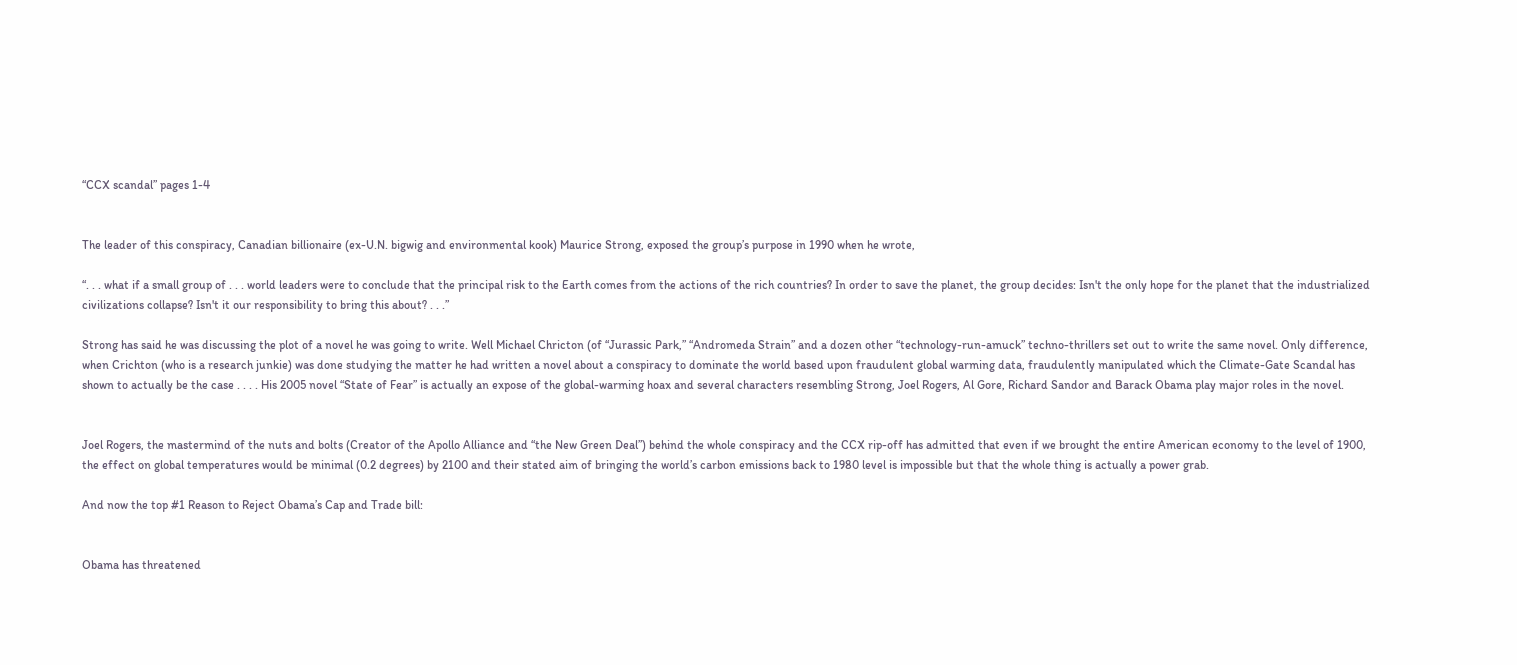“CCX scandal” pages 1-4


The leader of this conspiracy, Canadian billionaire (ex-U.N. bigwig and environmental kook) Maurice Strong, exposed the group’s purpose in 1990 when he wrote,

“. . . what if a small group of . . . world leaders were to conclude that the principal risk to the Earth comes from the actions of the rich countries? In order to save the planet, the group decides: Isn't the only hope for the planet that the industrialized civilizations collapse? Isn't it our responsibility to bring this about? . . .”

Strong has said he was discussing the plot of a novel he was going to write. Well Michael Chricton (of “Jurassic Park,” “Andromeda Strain” and a dozen other “technology-run-amuck” techno-thrillers set out to write the same novel. Only difference, when Crichton (who is a research junkie) was done studying the matter he had written a novel about a conspiracy to dominate the world based upon fraudulent global warming data, fraudulently manipulated which the Climate-Gate Scandal has shown to actually be the case . . . . His 2005 novel “State of Fear” is actually an expose of the global-warming hoax and several characters resembling Strong, Joel Rogers, Al Gore, Richard Sandor and Barack Obama play major roles in the novel.


Joel Rogers, the mastermind of the nuts and bolts (Creator of the Apollo Alliance and “the New Green Deal”) behind the whole conspiracy and the CCX rip-off has admitted that even if we brought the entire American economy to the level of 1900, the effect on global temperatures would be minimal (0.2 degrees) by 2100 and their stated aim of bringing the world’s carbon emissions back to 1980 level is impossible but that the whole thing is actually a power grab.

And now the top #1 Reason to Reject Obama’s Cap and Trade bill:


Obama has threatened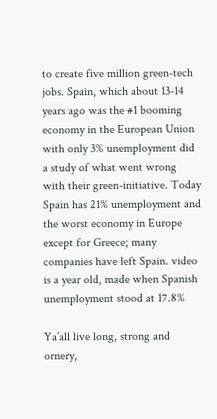to create five million green-tech jobs. Spain, which about 13-14 years ago was the #1 booming economy in the European Union with only 3% unemployment did a study of what went wrong with their green-initiative. Today Spain has 21% unemployment and the worst economy in Europe except for Greece; many companies have left Spain. video is a year old, made when Spanish unemployment stood at 17.8%

Ya’all live long, strong and ornery,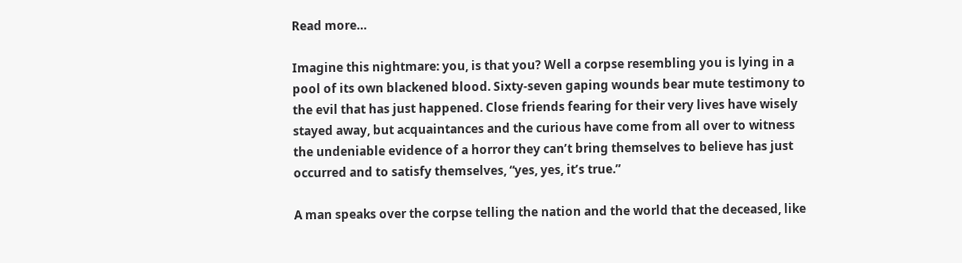Read more…

Imagine this nightmare: you, is that you? Well a corpse resembling you is lying in a pool of its own blackened blood. Sixty-seven gaping wounds bear mute testimony to the evil that has just happened. Close friends fearing for their very lives have wisely stayed away, but acquaintances and the curious have come from all over to witness the undeniable evidence of a horror they can’t bring themselves to believe has just occurred and to satisfy themselves, “yes, yes, it’s true.”

A man speaks over the corpse telling the nation and the world that the deceased, like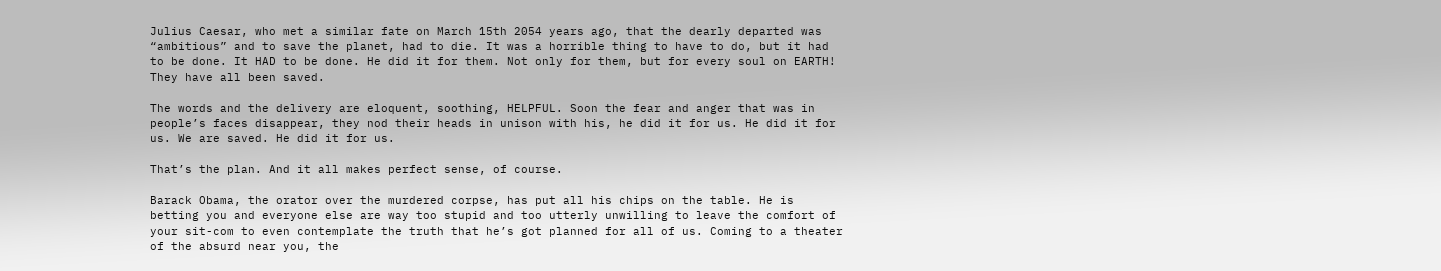Julius Caesar, who met a similar fate on March 15th 2054 years ago, that the dearly departed was “ambitious” and to save the planet, had to die. It was a horrible thing to have to do, but it had to be done. It HAD to be done. He did it for them. Not only for them, but for every soul on EARTH! They have all been saved.

The words and the delivery are eloquent, soothing, HELPFUL. Soon the fear and anger that was in people’s faces disappear, they nod their heads in unison with his, he did it for us. He did it for us. We are saved. He did it for us.

That’s the plan. And it all makes perfect sense, of course.

Barack Obama, the orator over the murdered corpse, has put all his chips on the table. He is betting you and everyone else are way too stupid and too utterly unwilling to leave the comfort of your sit-com to even contemplate the truth that he’s got planned for all of us. Coming to a theater of the absurd near you, the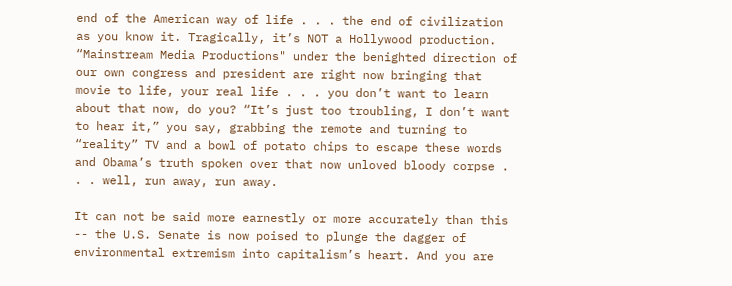end of the American way of life . . . the end of civilization as you know it. Tragically, it’s NOT a Hollywood production. “Mainstream Media Productions" under the benighted direction of our own congress and president are right now bringing that movie to life, your real life . . . you don’t want to learn about that now, do you? “It’s just too troubling, I don’t want to hear it,” you say, grabbing the remote and turning to “reality” TV and a bowl of potato chips to escape these words and Obama’s truth spoken over that now unloved bloody corpse . . . well, run away, run away.

It can not be said more earnestly or more accurately than this -- the U.S. Senate is now poised to plunge the dagger of environmental extremism into capitalism’s heart. And you are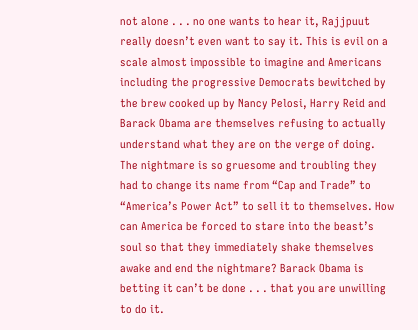not alone . . . no one wants to hear it, Rajjpuut really doesn’t even want to say it. This is evil on a scale almost impossible to imagine and Americans including the progressive Democrats bewitched by the brew cooked up by Nancy Pelosi, Harry Reid and Barack Obama are themselves refusing to actually understand what they are on the verge of doing. The nightmare is so gruesome and troubling they had to change its name from “Cap and Trade” to “America’s Power Act” to sell it to themselves. How can America be forced to stare into the beast’s soul so that they immediately shake themselves awake and end the nightmare? Barack Obama is betting it can’t be done . . . that you are unwilling to do it.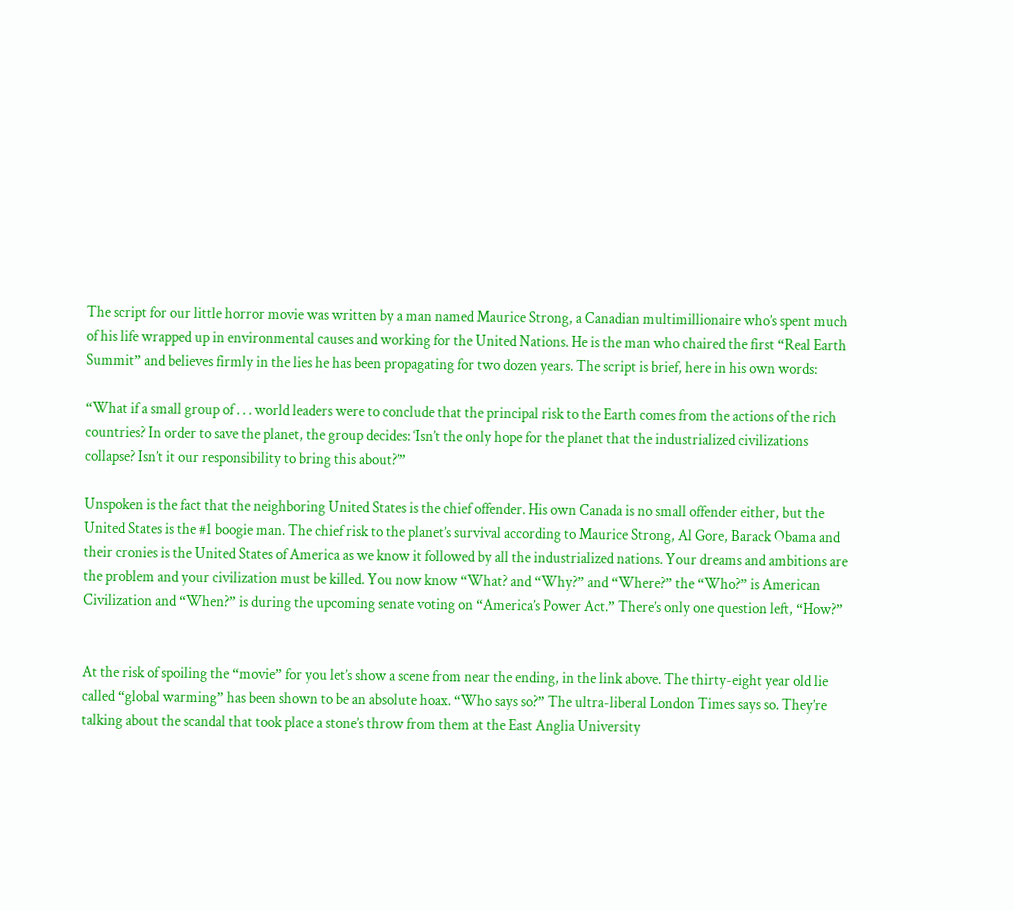The script for our little horror movie was written by a man named Maurice Strong, a Canadian multimillionaire who’s spent much of his life wrapped up in environmental causes and working for the United Nations. He is the man who chaired the first “Real Earth Summit” and believes firmly in the lies he has been propagating for two dozen years. The script is brief, here in his own words:

“What if a small group of . . . world leaders were to conclude that the principal risk to the Earth comes from the actions of the rich countries? In order to save the planet, the group decides: ‘Isn’t the only hope for the planet that the industrialized civilizations collapse? Isn’t it our responsibility to bring this about?’”

Unspoken is the fact that the neighboring United States is the chief offender. His own Canada is no small offender either, but the United States is the #1 boogie man. The chief risk to the planet’s survival according to Maurice Strong, Al Gore, Barack Obama and their cronies is the United States of America as we know it followed by all the industrialized nations. Your dreams and ambitions are the problem and your civilization must be killed. You now know “What? and “Why?” and “Where?” the “Who?” is American Civilization and “When?” is during the upcoming senate voting on “America’s Power Act.” There’s only one question left, “How?”


At the risk of spoiling the “movie” for you let’s show a scene from near the ending, in the link above. The thirty-eight year old lie called “global warming” has been shown to be an absolute hoax. “Who says so?” The ultra-liberal London Times says so. They’re talking about the scandal that took place a stone’s throw from them at the East Anglia University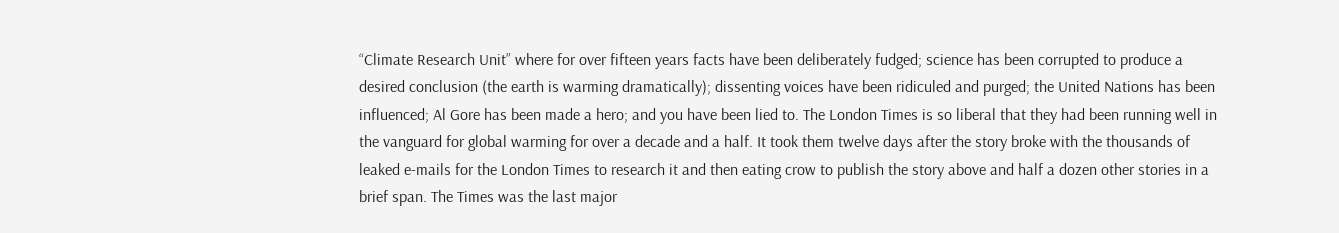“Climate Research Unit” where for over fifteen years facts have been deliberately fudged; science has been corrupted to produce a desired conclusion (the earth is warming dramatically); dissenting voices have been ridiculed and purged; the United Nations has been influenced; Al Gore has been made a hero; and you have been lied to. The London Times is so liberal that they had been running well in the vanguard for global warming for over a decade and a half. It took them twelve days after the story broke with the thousands of leaked e-mails for the London Times to research it and then eating crow to publish the story above and half a dozen other stories in a brief span. The Times was the last major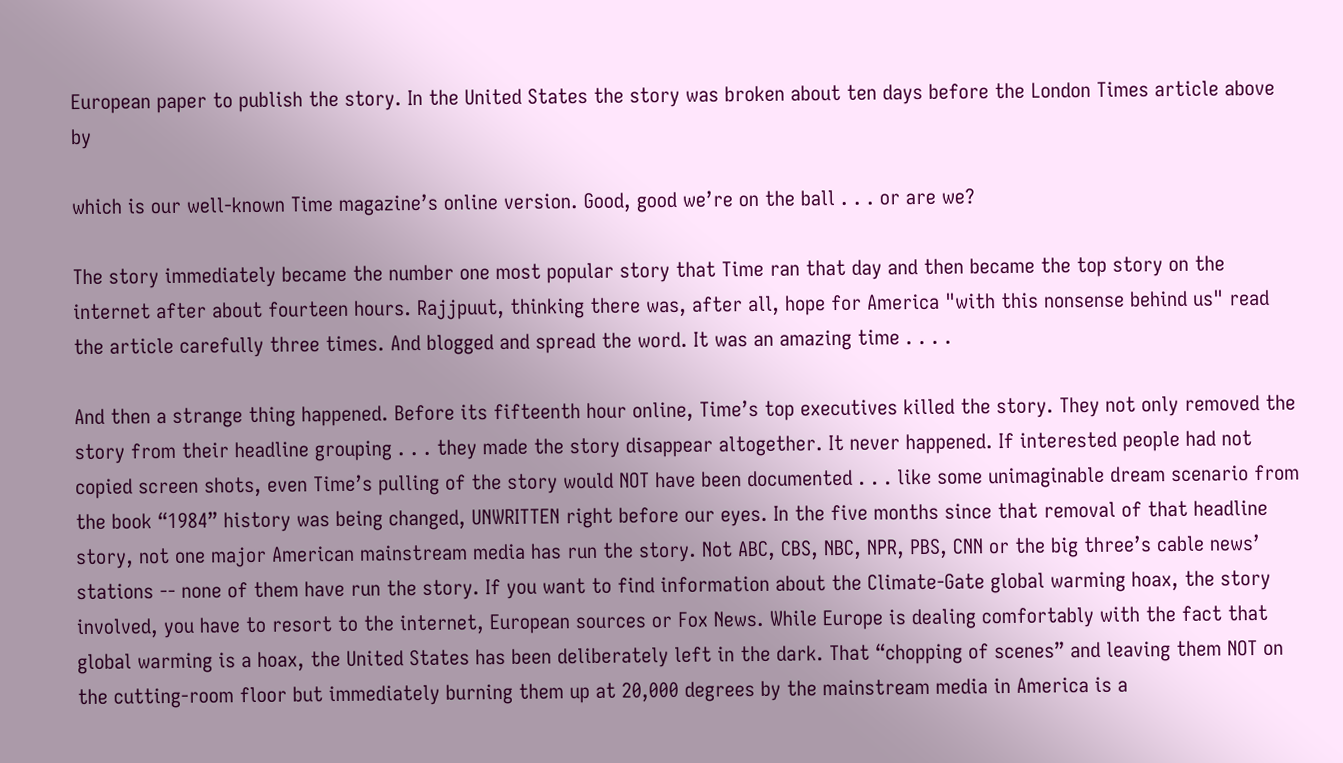European paper to publish the story. In the United States the story was broken about ten days before the London Times article above by

which is our well-known Time magazine’s online version. Good, good we’re on the ball . . . or are we?

The story immediately became the number one most popular story that Time ran that day and then became the top story on the internet after about fourteen hours. Rajjpuut, thinking there was, after all, hope for America "with this nonsense behind us" read the article carefully three times. And blogged and spread the word. It was an amazing time . . . .

And then a strange thing happened. Before its fifteenth hour online, Time’s top executives killed the story. They not only removed the story from their headline grouping . . . they made the story disappear altogether. It never happened. If interested people had not copied screen shots, even Time’s pulling of the story would NOT have been documented . . . like some unimaginable dream scenario from the book “1984” history was being changed, UNWRITTEN right before our eyes. In the five months since that removal of that headline story, not one major American mainstream media has run the story. Not ABC, CBS, NBC, NPR, PBS, CNN or the big three’s cable news’ stations -- none of them have run the story. If you want to find information about the Climate-Gate global warming hoax, the story involved, you have to resort to the internet, European sources or Fox News. While Europe is dealing comfortably with the fact that global warming is a hoax, the United States has been deliberately left in the dark. That “chopping of scenes” and leaving them NOT on the cutting-room floor but immediately burning them up at 20,000 degrees by the mainstream media in America is a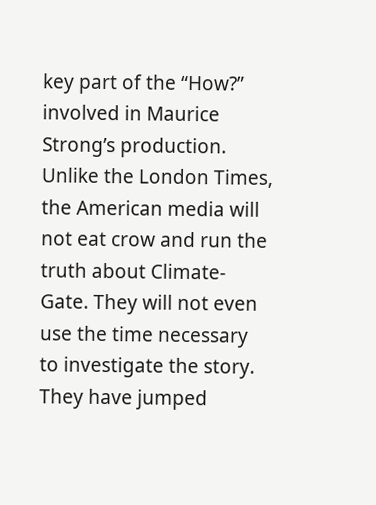key part of the “How?” involved in Maurice Strong’s production. Unlike the London Times, the American media will not eat crow and run the truth about Climate-Gate. They will not even use the time necessary to investigate the story. They have jumped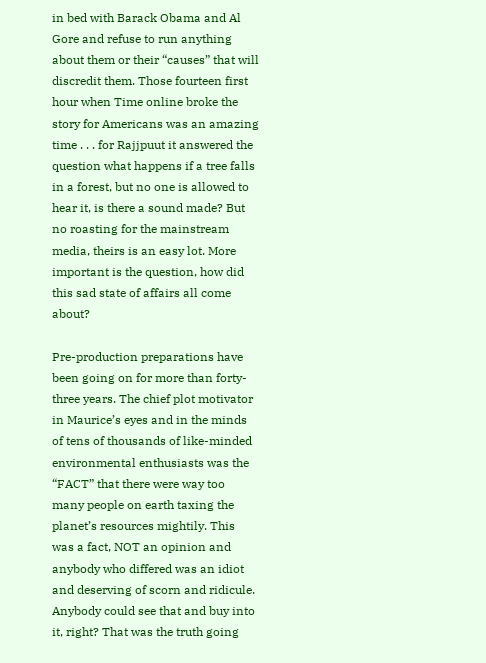in bed with Barack Obama and Al Gore and refuse to run anything about them or their “causes” that will discredit them. Those fourteen first hour when Time online broke the story for Americans was an amazing time . . . for Rajjpuut it answered the question what happens if a tree falls in a forest, but no one is allowed to hear it, is there a sound made? But no roasting for the mainstream media, theirs is an easy lot. More important is the question, how did this sad state of affairs all come about?

Pre-production preparations have been going on for more than forty-three years. The chief plot motivator in Maurice’s eyes and in the minds of tens of thousands of like-minded environmental enthusiasts was the “FACT” that there were way too many people on earth taxing the planet’s resources mightily. This was a fact, NOT an opinion and anybody who differed was an idiot and deserving of scorn and ridicule. Anybody could see that and buy into it, right? That was the truth going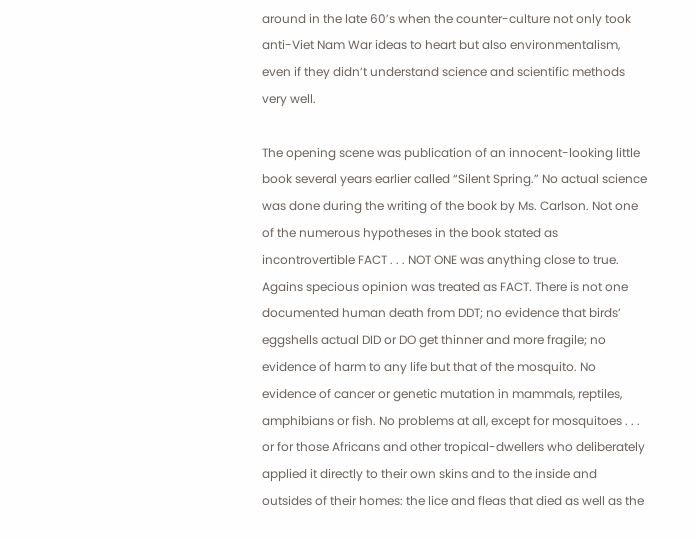around in the late 60’s when the counter-culture not only took anti-Viet Nam War ideas to heart but also environmentalism, even if they didn’t understand science and scientific methods very well.

The opening scene was publication of an innocent-looking little book several years earlier called “Silent Spring.” No actual science was done during the writing of the book by Ms. Carlson. Not one of the numerous hypotheses in the book stated as incontrovertible FACT . . . NOT ONE was anything close to true. Agains specious opinion was treated as FACT. There is not one documented human death from DDT; no evidence that birds’ eggshells actual DID or DO get thinner and more fragile; no evidence of harm to any life but that of the mosquito. No evidence of cancer or genetic mutation in mammals, reptiles, amphibians or fish. No problems at all, except for mosquitoes . . . or for those Africans and other tropical-dwellers who deliberately applied it directly to their own skins and to the inside and outsides of their homes: the lice and fleas that died as well as the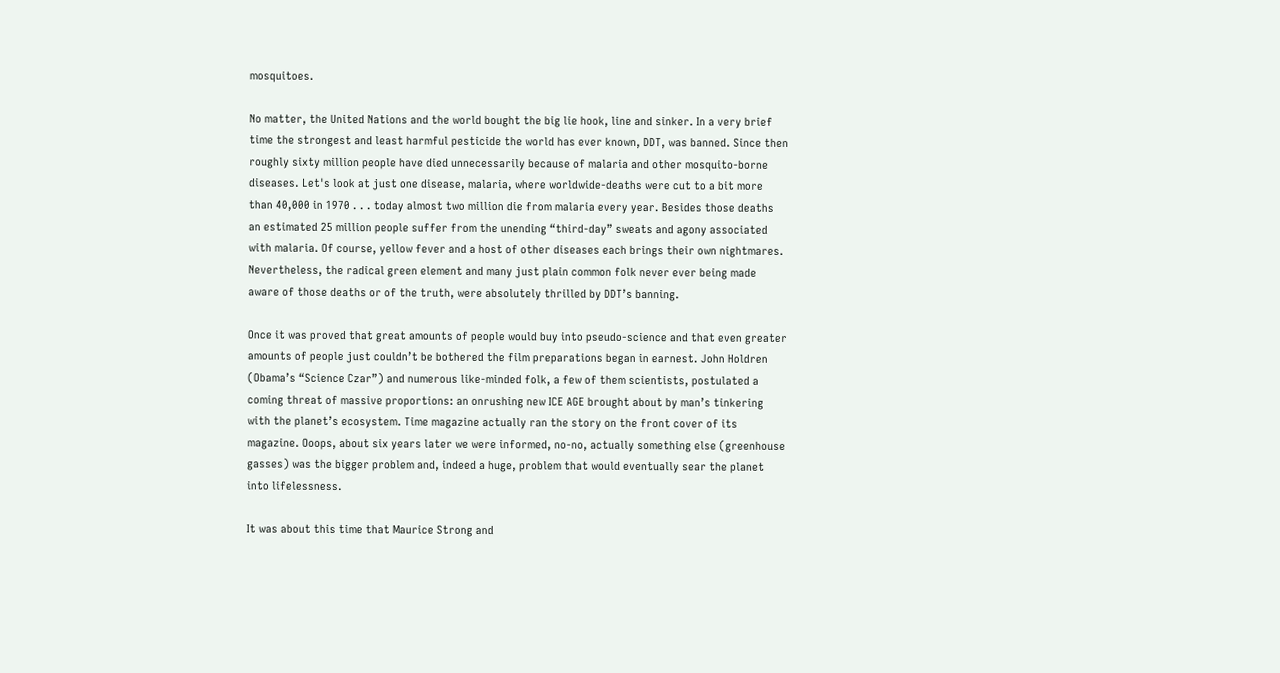mosquitoes.

No matter, the United Nations and the world bought the big lie hook, line and sinker. In a very brief time the strongest and least harmful pesticide the world has ever known, DDT, was banned. Since then roughly sixty million people have died unnecessarily because of malaria and other mosquito-borne diseases. Let's look at just one disease, malaria, where worldwide-deaths were cut to a bit more than 40,000 in 1970 . . . today almost two million die from malaria every year. Besides those deaths an estimated 25 million people suffer from the unending “third-day” sweats and agony associated with malaria. Of course, yellow fever and a host of other diseases each brings their own nightmares. Nevertheless, the radical green element and many just plain common folk never ever being made aware of those deaths or of the truth, were absolutely thrilled by DDT’s banning.

Once it was proved that great amounts of people would buy into pseudo-science and that even greater amounts of people just couldn’t be bothered the film preparations began in earnest. John Holdren (Obama’s “Science Czar”) and numerous like-minded folk, a few of them scientists, postulated a coming threat of massive proportions: an onrushing new ICE AGE brought about by man’s tinkering with the planet’s ecosystem. Time magazine actually ran the story on the front cover of its magazine. Ooops, about six years later we were informed, no-no, actually something else (greenhouse gasses) was the bigger problem and, indeed a huge, problem that would eventually sear the planet into lifelessness.

It was about this time that Maurice Strong and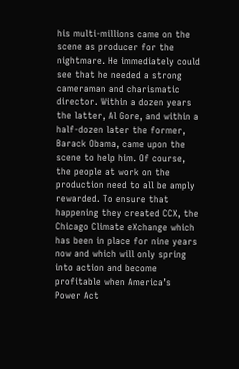his multi-millions came on the scene as producer for the nightmare. He immediately could see that he needed a strong cameraman and charismatic director. Within a dozen years the latter, Al Gore, and within a half-dozen later the former, Barack Obama, came upon the scene to help him. Of course, the people at work on the production need to all be amply rewarded. To ensure that happening they created CCX, the Chicago Climate eXchange which has been in place for nine years now and which will only spring into action and become profitable when America’s Power Act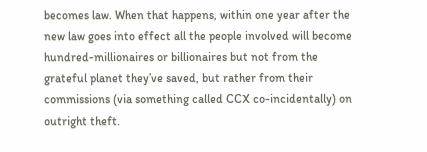becomes law. When that happens, within one year after the new law goes into effect all the people involved will become hundred-millionaires or billionaires but not from the grateful planet they’ve saved, but rather from their commissions (via something called CCX co-incidentally) on outright theft.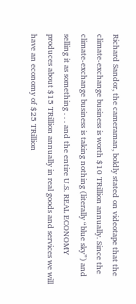Richard Sandor, the cameraman, boldly stated on videotape that the climate-exchange business is worth $10 TRillion annually. Since the climate-exchange business is taking nothing (literally “blue sky”) and selling it as something . . . and the entire U.S. REAL ECONOMY produces about $15 TRillion annually in real goods and services we will have an economy of $25 TRillion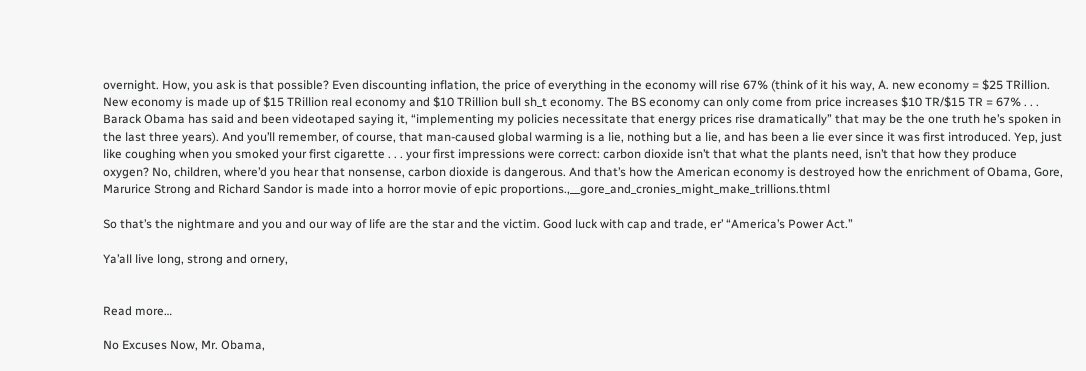overnight. How, you ask is that possible? Even discounting inflation, the price of everything in the economy will rise 67% (think of it his way, A. new economy = $25 TRillion. New economy is made up of $15 TRillion real economy and $10 TRillion bull sh_t economy. The BS economy can only come from price increases $10 TR/$15 TR = 67% . . . Barack Obama has said and been videotaped saying it, “implementing my policies necessitate that energy prices rise dramatically” that may be the one truth he’s spoken in the last three years). And you’ll remember, of course, that man-caused global warming is a lie, nothing but a lie, and has been a lie ever since it was first introduced. Yep, just like coughing when you smoked your first cigarette . . . your first impressions were correct: carbon dioxide isn’t that what the plants need, isn’t that how they produce oxygen? No, children, where’d you hear that nonsense, carbon dioxide is dangerous. And that’s how the American economy is destroyed how the enrichment of Obama, Gore, Marurice Strong and Richard Sandor is made into a horror movie of epic proportions.,__gore_and_cronies_might_make_trillions.thtml

So that’s the nightmare and you and our way of life are the star and the victim. Good luck with cap and trade, er’ “America’s Power Act.”

Ya’all live long, strong and ornery,


Read more…

No Excuses Now, Mr. Obama,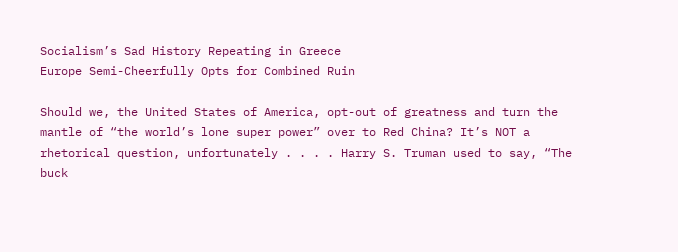Socialism’s Sad History Repeating in Greece
Europe Semi-Cheerfully Opts for Combined Ruin

Should we, the United States of America, opt-out of greatness and turn the mantle of “the world’s lone super power” over to Red China? It’s NOT a rhetorical question, unfortunately . . . . Harry S. Truman used to say, “The buck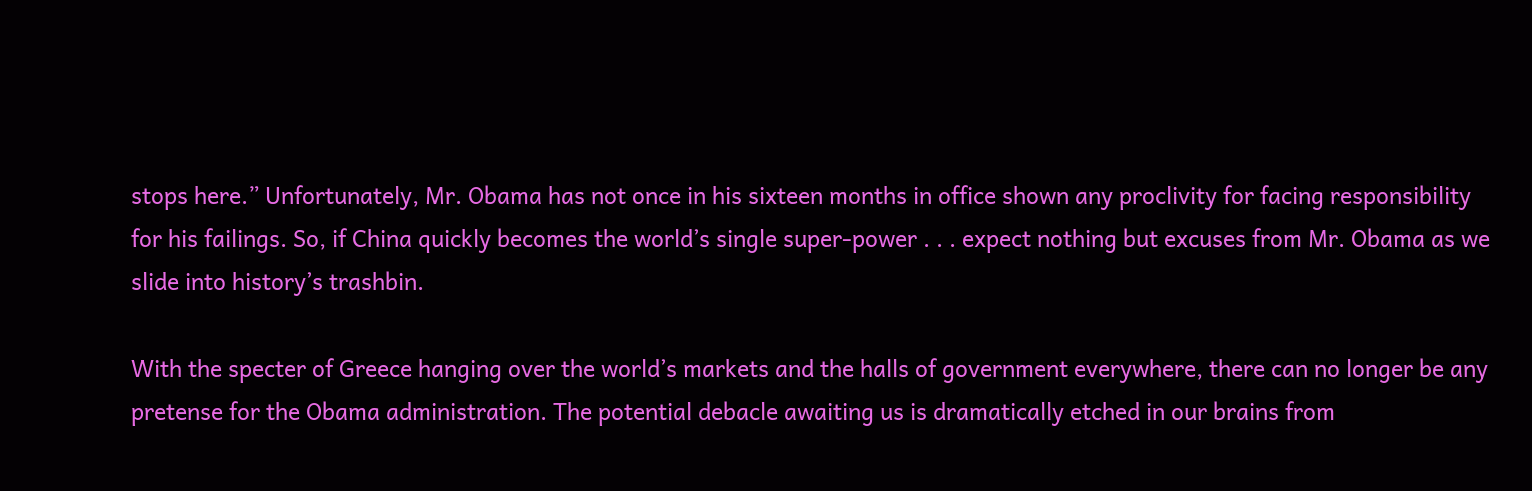stops here.” Unfortunately, Mr. Obama has not once in his sixteen months in office shown any proclivity for facing responsibility for his failings. So, if China quickly becomes the world’s single super-power . . . expect nothing but excuses from Mr. Obama as we slide into history’s trashbin.

With the specter of Greece hanging over the world’s markets and the halls of government everywhere, there can no longer be any pretense for the Obama administration. The potential debacle awaiting us is dramatically etched in our brains from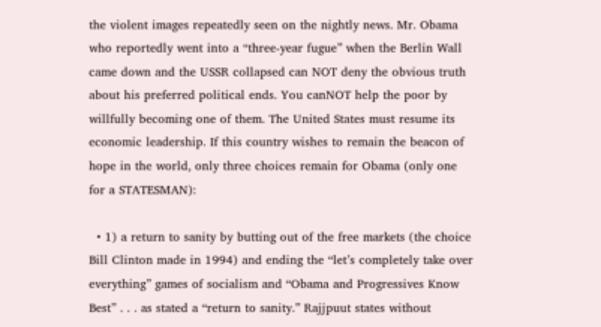the violent images repeatedly seen on the nightly news. Mr. Obama who reportedly went into a “three-year fugue” when the Berlin Wall came down and the USSR collapsed can NOT deny the obvious truth about his preferred political ends. You canNOT help the poor by willfully becoming one of them. The United States must resume its economic leadership. If this country wishes to remain the beacon of hope in the world, only three choices remain for Obama (only one for a STATESMAN):

  • 1) a return to sanity by butting out of the free markets (the choice Bill Clinton made in 1994) and ending the “let’s completely take over everything” games of socialism and “Obama and Progressives Know Best” . . . as stated a “return to sanity.” Rajjpuut states without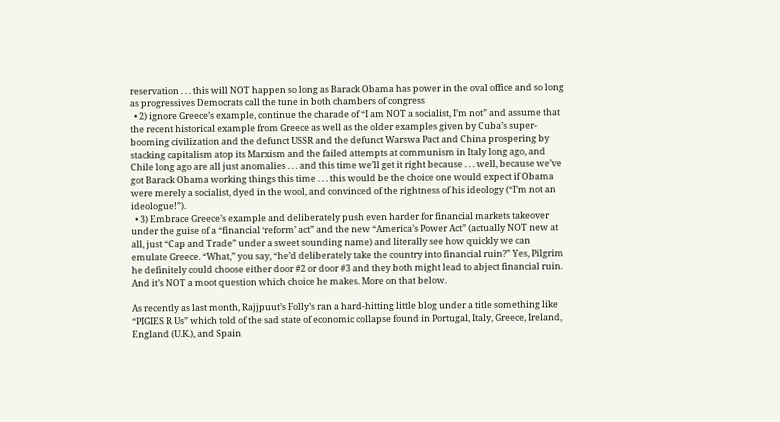reservation . . . this will NOT happen so long as Barack Obama has power in the oval office and so long as progressives Democrats call the tune in both chambers of congress
  • 2) ignore Greece’s example, continue the charade of “I am NOT a socialist, I’m not” and assume that the recent historical example from Greece as well as the older examples given by Cuba’s super-booming civilization and the defunct USSR and the defunct Warswa Pact and China prospering by stacking capitalism atop its Marxism and the failed attempts at communism in Italy long ago, and Chile long ago are all just anomalies . . . and this time we’ll get it right because . . . well, because we’ve got Barack Obama working things this time . . . this would be the choice one would expect if Obama were merely a socialist, dyed in the wool, and convinced of the rightness of his ideology (“I’m not an ideologue!”).
  • 3) Embrace Greece’s example and deliberately push even harder for financial markets takeover under the guise of a “financial ‘reform’ act” and the new “America’s Power Act” (actually NOT new at all, just “Cap and Trade” under a sweet sounding name) and literally see how quickly we can emulate Greece. “What,” you say, “he’d deliberately take the country into financial ruin?” Yes, Pilgrim he definitely could choose either door #2 or door #3 and they both might lead to abject financial ruin. And it’s NOT a moot question which choice he makes. More on that below.

As recently as last month, Rajjpuut’s Folly’s ran a hard-hitting little blog under a title something like “PIGIES R Us” which told of the sad state of economic collapse found in Portugal, Italy, Greece, Ireland, England (U.K.), and Spain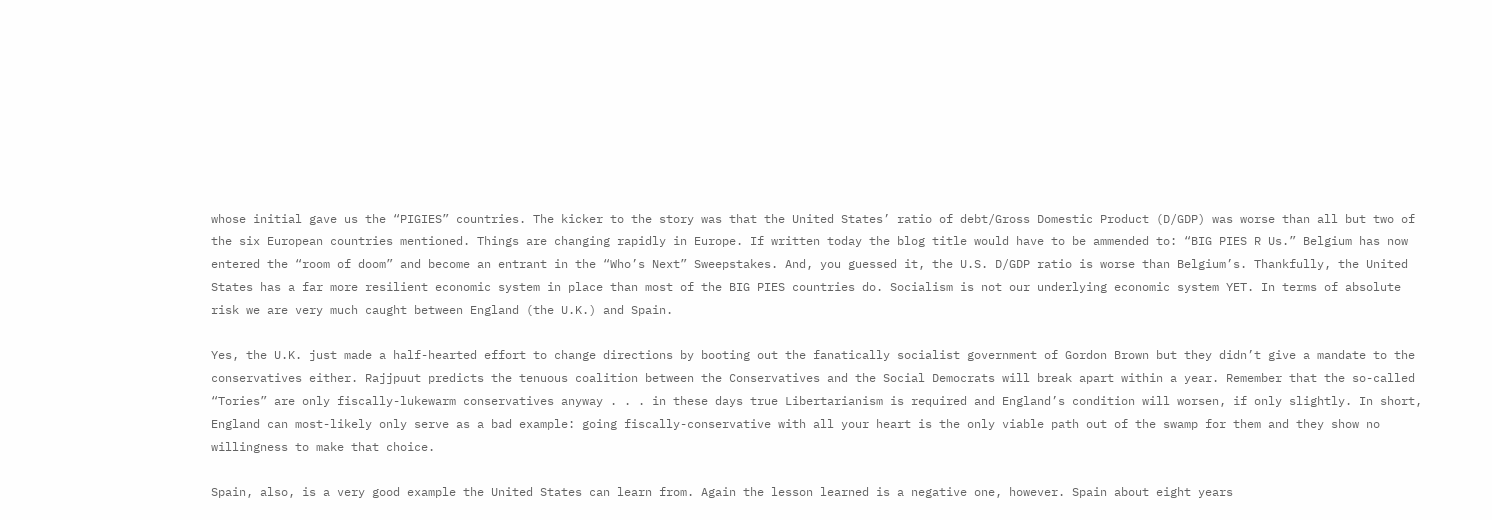whose initial gave us the “PIGIES” countries. The kicker to the story was that the United States’ ratio of debt/Gross Domestic Product (D/GDP) was worse than all but two of the six European countries mentioned. Things are changing rapidly in Europe. If written today the blog title would have to be ammended to: “BIG PIES R Us.” Belgium has now entered the “room of doom” and become an entrant in the “Who’s Next” Sweepstakes. And, you guessed it, the U.S. D/GDP ratio is worse than Belgium’s. Thankfully, the United States has a far more resilient economic system in place than most of the BIG PIES countries do. Socialism is not our underlying economic system YET. In terms of absolute risk we are very much caught between England (the U.K.) and Spain.

Yes, the U.K. just made a half-hearted effort to change directions by booting out the fanatically socialist government of Gordon Brown but they didn’t give a mandate to the conservatives either. Rajjpuut predicts the tenuous coalition between the Conservatives and the Social Democrats will break apart within a year. Remember that the so-called “Tories” are only fiscally-lukewarm conservatives anyway . . . in these days true Libertarianism is required and England’s condition will worsen, if only slightly. In short, England can most-likely only serve as a bad example: going fiscally-conservative with all your heart is the only viable path out of the swamp for them and they show no willingness to make that choice.

Spain, also, is a very good example the United States can learn from. Again the lesson learned is a negative one, however. Spain about eight years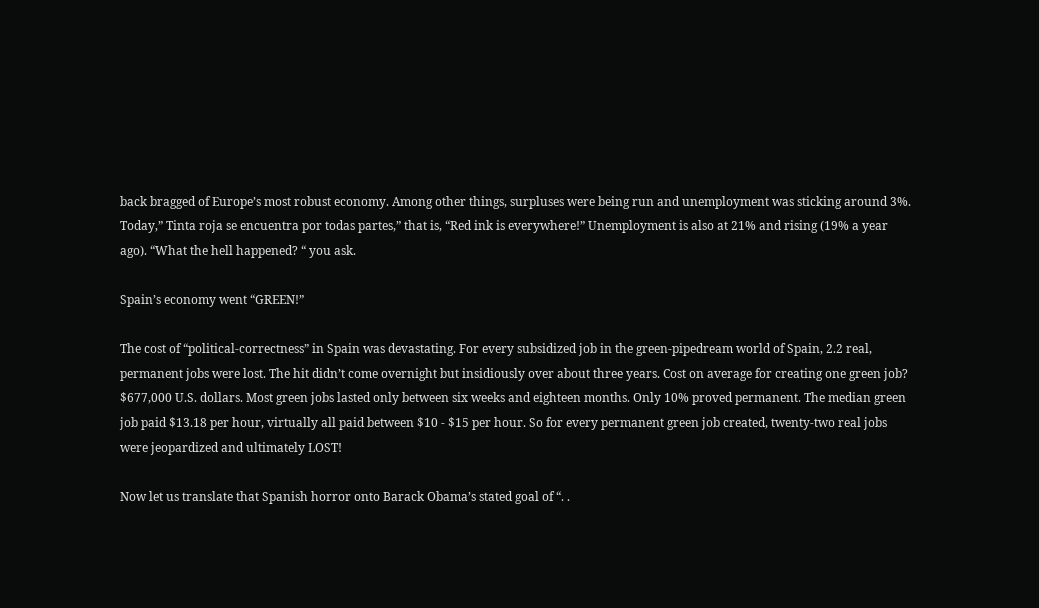back bragged of Europe’s most robust economy. Among other things, surpluses were being run and unemployment was sticking around 3%. Today,” Tinta roja se encuentra por todas partes,” that is, “Red ink is everywhere!” Unemployment is also at 21% and rising (19% a year ago). “What the hell happened? “ you ask.

Spain’s economy went “GREEN!”

The cost of “political-correctness” in Spain was devastating. For every subsidized job in the green-pipedream world of Spain, 2.2 real, permanent jobs were lost. The hit didn’t come overnight but insidiously over about three years. Cost on average for creating one green job? $677,000 U.S. dollars. Most green jobs lasted only between six weeks and eighteen months. Only 10% proved permanent. The median green job paid $13.18 per hour, virtually all paid between $10 - $15 per hour. So for every permanent green job created, twenty-two real jobs were jeopardized and ultimately LOST!

Now let us translate that Spanish horror onto Barack Obama’s stated goal of “. .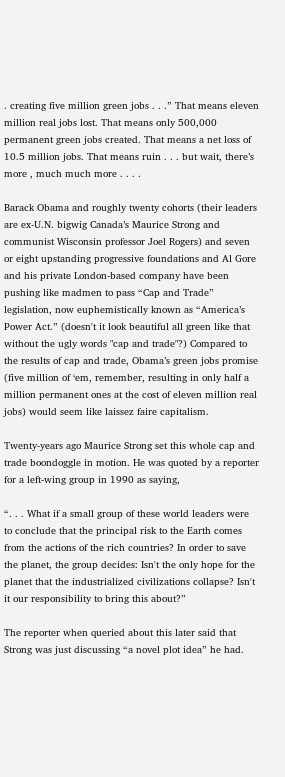. creating five million green jobs . . .” That means eleven million real jobs lost. That means only 500,000 permanent green jobs created. That means a net loss of 10.5 million jobs. That means ruin . . . but wait, there’s more , much much more . . . .

Barack Obama and roughly twenty cohorts (their leaders are ex-U.N. bigwig Canada’s Maurice Strong and communist Wisconsin professor Joel Rogers) and seven or eight upstanding progressive foundations and Al Gore and his private London-based company have been pushing like madmen to pass “Cap and Trade” legislation, now euphemistically known as “America’s Power Act.” (doesn't it look beautiful all green like that without the ugly words "cap and trade"?) Compared to the results of cap and trade, Obama’s green jobs promise (five million of ‘em, remember, resulting in only half a million permanent ones at the cost of eleven million real jobs) would seem like laissez faire capitalism.

Twenty-years ago Maurice Strong set this whole cap and trade boondoggle in motion. He was quoted by a reporter for a left-wing group in 1990 as saying,

“. . . What if a small group of these world leaders were to conclude that the principal risk to the Earth comes from the actions of the rich countries? In order to save the planet, the group decides: Isn't the only hope for the planet that the industrialized civilizations collapse? Isn't it our responsibility to bring this about?”

The reporter when queried about this later said that Strong was just discussing “a novel plot idea” he had.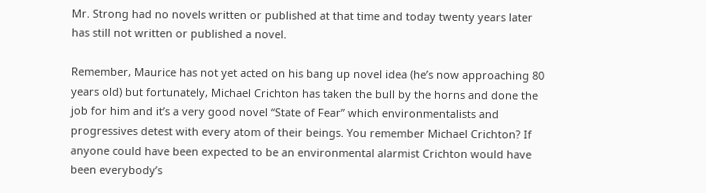Mr. Strong had no novels written or published at that time and today twenty years later has still not written or published a novel.

Remember, Maurice has not yet acted on his bang up novel idea (he’s now approaching 80 years old) but fortunately, Michael Crichton has taken the bull by the horns and done the job for him and it’s a very good novel “State of Fear” which environmentalists and progressives detest with every atom of their beings. You remember Michael Crichton? If anyone could have been expected to be an environmental alarmist Crichton would have been everybody’s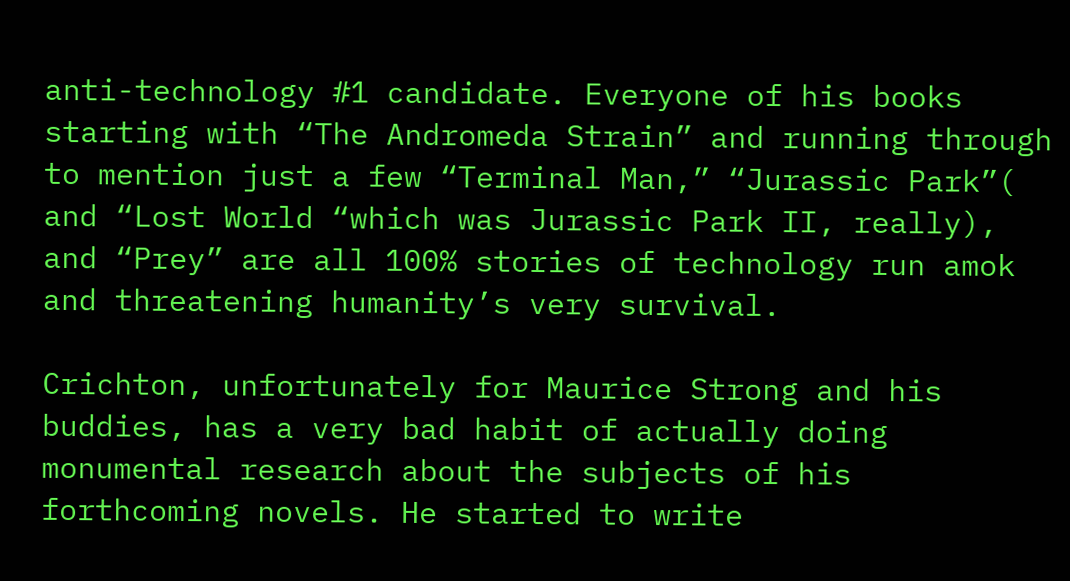anti-technology #1 candidate. Everyone of his books starting with “The Andromeda Strain” and running through to mention just a few “Terminal Man,” “Jurassic Park”( and “Lost World “which was Jurassic Park II, really), and “Prey” are all 100% stories of technology run amok and threatening humanity’s very survival.

Crichton, unfortunately for Maurice Strong and his buddies, has a very bad habit of actually doing monumental research about the subjects of his forthcoming novels. He started to write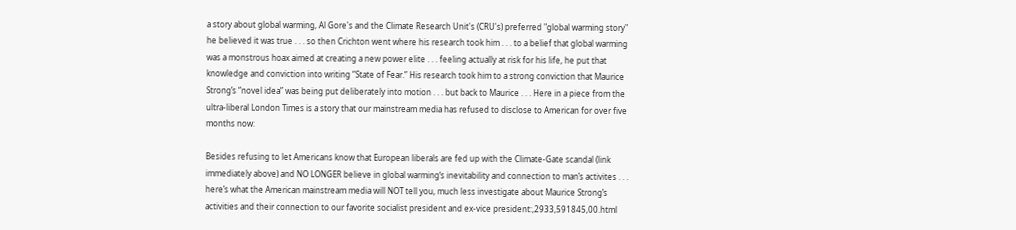a story about global warming, Al Gore's and the Climate Research Unit's (CRU's) preferred "global warming story" he believed it was true . . . so then Crichton went where his research took him . . . to a belief that global warming was a monstrous hoax aimed at creating a new power elite . . . feeling actually at risk for his life, he put that knowledge and conviction into writing “State of Fear.” His research took him to a strong conviction that Maurice Strong’s “novel idea” was being put deliberately into motion . . . but back to Maurice . . . Here in a piece from the ultra-liberal London Times is a story that our mainstream media has refused to disclose to American for over five months now:

Besides refusing to let Americans know that European liberals are fed up with the Climate-Gate scandal (link immediately above) and NO LONGER believe in global warming‘s inevitability and connection to man’s activites . . . here’s what the American mainstream media will NOT tell you, much less investigate about Maurice Strong’s activities and their connection to our favorite socialist president and ex-vice president:,2933,591845,00.html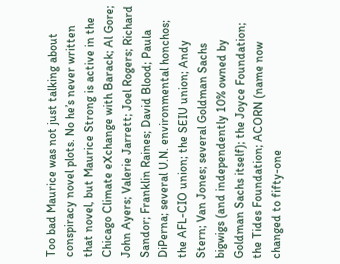Too bad Maurice was not just talking about conspiracy novel plots. No he’s never written that novel, but Maurice Strong is active in the Chicago Climate eXchange with Barack; Al Gore; John Ayers; Valerie Jarrett; Joel Rogers; Richard Sandor; Franklin Raines; David Blood; Paula DiPerna; several U.N. environmental honchos; the AFL-CIO union; the SEIU union; Andy Stern; Van Jones; several Goldman Sachs bigwigs (and independently 10% owned by Goldman Sachs itself); the Joyce Foundation; the Tides Foundation; ACORN (name now changed to fifty-one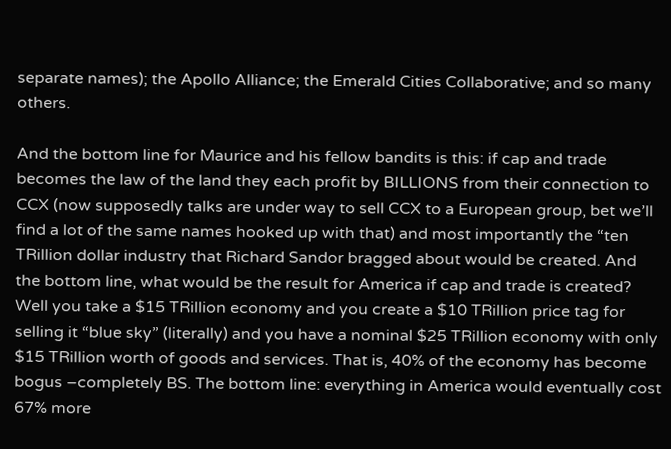separate names); the Apollo Alliance; the Emerald Cities Collaborative; and so many others.

And the bottom line for Maurice and his fellow bandits is this: if cap and trade becomes the law of the land they each profit by BILLIONS from their connection to CCX (now supposedly talks are under way to sell CCX to a European group, bet we’ll find a lot of the same names hooked up with that) and most importantly the “ten TRillion dollar industry that Richard Sandor bragged about would be created. And the bottom line, what would be the result for America if cap and trade is created? Well you take a $15 TRillion economy and you create a $10 TRillion price tag for selling it “blue sky” (literally) and you have a nominal $25 TRillion economy with only $15 TRillion worth of goods and services. That is, 40% of the economy has become bogus –completely BS. The bottom line: everything in America would eventually cost 67% more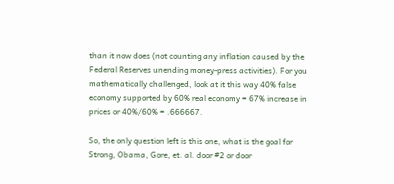than it now does (not counting any inflation caused by the Federal Reserves unending money-press activities). For you mathematically challenged, look at it this way 40% false economy supported by 60% real economy = 67% increase in prices or 40%/60% = .666667.

So, the only question left is this one, what is the goal for Strong, Obama, Gore, et. al. door #2 or door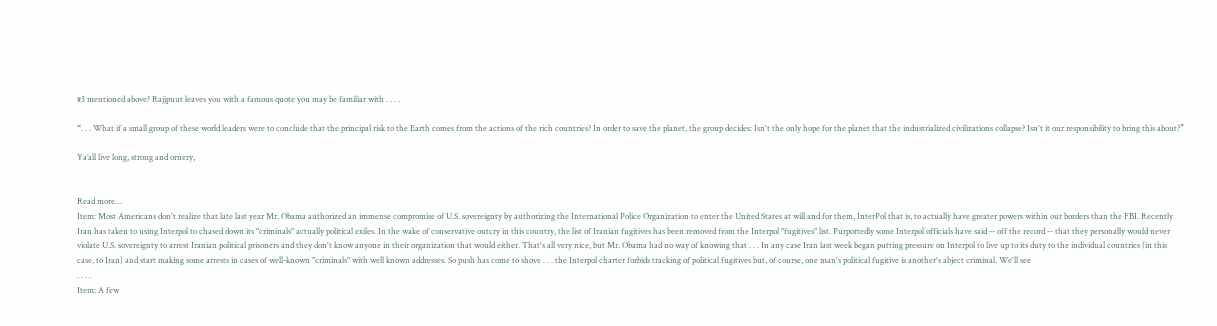#3 mentioned above? Rajjpuut leaves you with a famous quote you may be familiar with . . . .

“. . . What if a small group of these world leaders were to conclude that the principal risk to the Earth comes from the actions of the rich countries? In order to save the planet, the group decides: Isn't the only hope for the planet that the industrialized civilizations collapse? Isn't it our responsibility to bring this about?”

Ya’all live long, strong and ornery,


Read more…
Item: Most Americans don't realize that late last year Mr. Obama authorized an immense compromise of U.S. sovereignty by authorizing the International Police Organization to enter the United States at will and for them, InterPol that is, to actually have greater powers within our borders than the FBI. Recently Iran has taken to using Interpol to chased down its "criminals" actually political exiles. In the wake of conservative outcry in this country, the list of Iranian fugitives has been removed from the Interpol "fugitives" list. Purportedly some Interpol officials have said -- off the record -- that they personally would never violate U.S. sovereignty to arrest Iranian political prisoners and they don't know anyone in their organization that would either. That's all very nice, but Mr. Obama had no way of knowing that . . . In any case Iran last week began putting pressure on Interpol to live up to its duty to the individual countries (in this case, to Iran) and start making some arrests in cases of well-known "criminals" with well known addresses. So push has come to shove . . . the Interpol charter forbids tracking of political fugitives but, of course, one man's political fugitive is another's abject criminal. We'll see
. . . .
Item: A few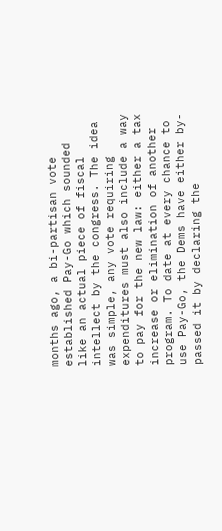months ago, a bi-partisan vote established Pay-Go which sounded like an actual piece of fiscal intellect by the congress. The idea was simple, any vote requiring expenditures must also include a way to pay for the new law: either a tax increase or elimination of another program. To date at every chance to use Pay-Go, the Dems have either by-passed it by declaring the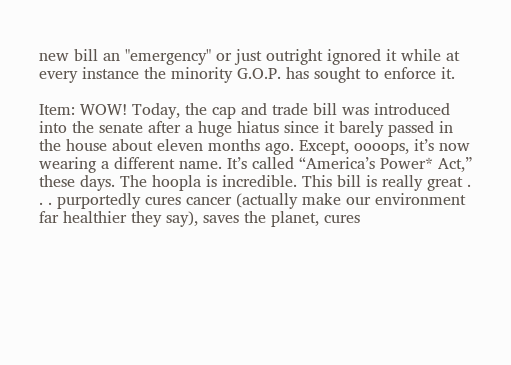new bill an "emergency" or just outright ignored it while at every instance the minority G.O.P. has sought to enforce it.

Item: WOW! Today, the cap and trade bill was introduced into the senate after a huge hiatus since it barely passed in the house about eleven months ago. Except, oooops, it’s now wearing a different name. It’s called “America’s Power* Act,” these days. The hoopla is incredible. This bill is really great . . . purportedly cures cancer (actually make our environment far healthier they say), saves the planet, cures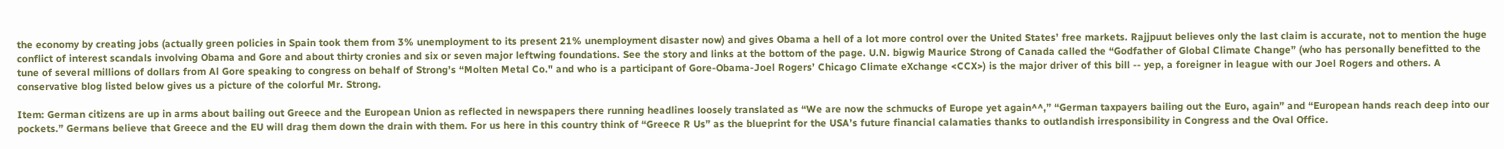the economy by creating jobs (actually green policies in Spain took them from 3% unemployment to its present 21% unemployment disaster now) and gives Obama a hell of a lot more control over the United States’ free markets. Rajjpuut believes only the last claim is accurate, not to mention the huge conflict of interest scandals involving Obama and Gore and about thirty cronies and six or seven major leftwing foundations. See the story and links at the bottom of the page. U.N. bigwig Maurice Strong of Canada called the “Godfather of Global Climate Change” (who has personally benefitted to the tune of several millions of dollars from Al Gore speaking to congress on behalf of Strong’s “Molten Metal Co." and who is a participant of Gore-Obama-Joel Rogers’ Chicago Climate eXchange <CCX>) is the major driver of this bill -- yep, a foreigner in league with our Joel Rogers and others. A conservative blog listed below gives us a picture of the colorful Mr. Strong.

Item: German citizens are up in arms about bailing out Greece and the European Union as reflected in newspapers there running headlines loosely translated as “We are now the schmucks of Europe yet again^^,” “German taxpayers bailing out the Euro, again” and “European hands reach deep into our pockets.” Germans believe that Greece and the EU will drag them down the drain with them. For us here in this country think of “Greece R Us” as the blueprint for the USA’s future financial calamaties thanks to outlandish irresponsibility in Congress and the Oval Office.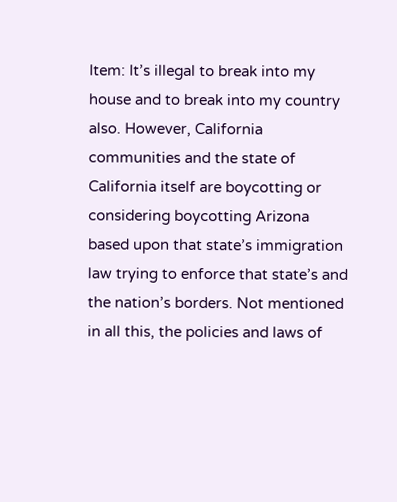Item: It’s illegal to break into my house and to break into my country also. However, California communities and the state of California itself are boycotting or considering boycotting Arizona based upon that state’s immigration law trying to enforce that state’s and the nation’s borders. Not mentioned in all this, the policies and laws of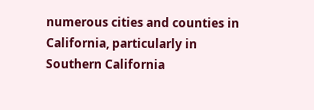numerous cities and counties in California, particularly in Southern California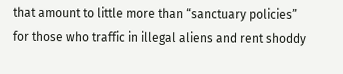that amount to little more than “sanctuary policies” for those who traffic in illegal aliens and rent shoddy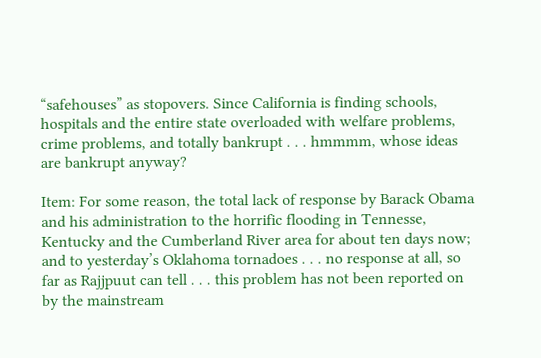“safehouses” as stopovers. Since California is finding schools, hospitals and the entire state overloaded with welfare problems, crime problems, and totally bankrupt . . . hmmmm, whose ideas are bankrupt anyway?

Item: For some reason, the total lack of response by Barack Obama and his administration to the horrific flooding in Tennesse, Kentucky and the Cumberland River area for about ten days now; and to yesterday’s Oklahoma tornadoes . . . no response at all, so far as Rajjpuut can tell . . . this problem has not been reported on by the mainstream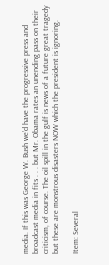media. If this was George W. Bush we’d have the progressive press and broadcast media in fits . . . but Mr. Obama rates an unending pass on their criticism, of course. The oil spill in the gulf is news of a future great tragedy but these are monstrous disasters NOW which the president is ignoring.

Item: Several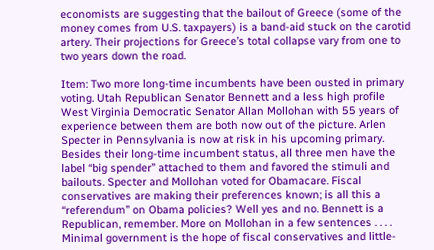economists are suggesting that the bailout of Greece (some of the money comes from U.S. taxpayers) is a band-aid stuck on the carotid artery. Their projections for Greece’s total collapse vary from one to two years down the road.

Item: Two more long-time incumbents have been ousted in primary voting. Utah Republican Senator Bennett and a less high profile West Virginia Democratic Senator Allan Mollohan with 55 years of experience between them are both now out of the picture. Arlen Specter in Pennsylvania is now at risk in his upcoming primary. Besides their long-time incumbent status, all three men have the label “big spender” attached to them and favored the stimuli and bailouts. Specter and Mollohan voted for Obamacare. Fiscal conservatives are making their preferences known; is all this a “referendum” on Obama policies? Well yes and no. Bennett is a Republican, remember. More on Mollohan in a few sentences . . . . Minimal government is the hope of fiscal conservatives and little-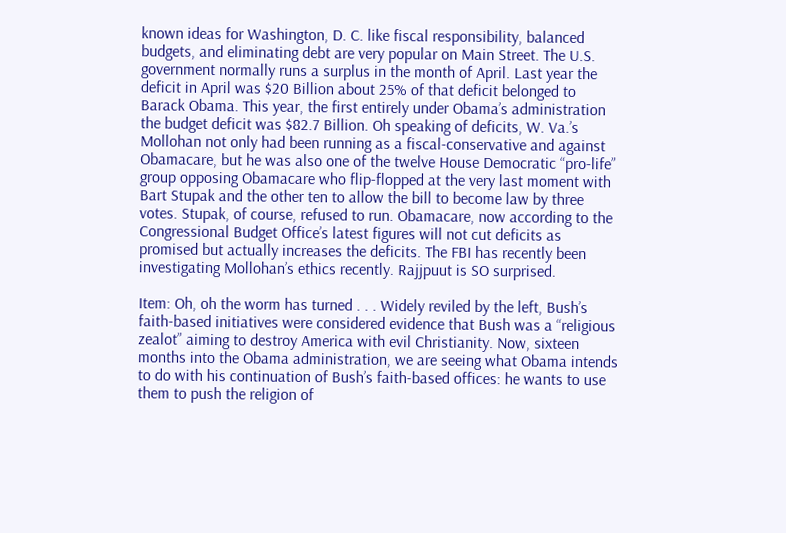known ideas for Washington, D. C. like fiscal responsibility, balanced budgets, and eliminating debt are very popular on Main Street. The U.S. government normally runs a surplus in the month of April. Last year the deficit in April was $20 Billion about 25% of that deficit belonged to Barack Obama. This year, the first entirely under Obama’s administration the budget deficit was $82.7 Billion. Oh speaking of deficits, W. Va.’s Mollohan not only had been running as a fiscal-conservative and against Obamacare, but he was also one of the twelve House Democratic “pro-life” group opposing Obamacare who flip-flopped at the very last moment with Bart Stupak and the other ten to allow the bill to become law by three votes. Stupak, of course, refused to run. Obamacare, now according to the Congressional Budget Office’s latest figures will not cut deficits as promised but actually increases the deficits. The FBI has recently been investigating Mollohan’s ethics recently. Rajjpuut is SO surprised.

Item: Oh, oh the worm has turned . . . Widely reviled by the left, Bush’s faith-based initiatives were considered evidence that Bush was a “religious zealot” aiming to destroy America with evil Christianity. Now, sixteen months into the Obama administration, we are seeing what Obama intends to do with his continuation of Bush’s faith-based offices: he wants to use them to push the religion of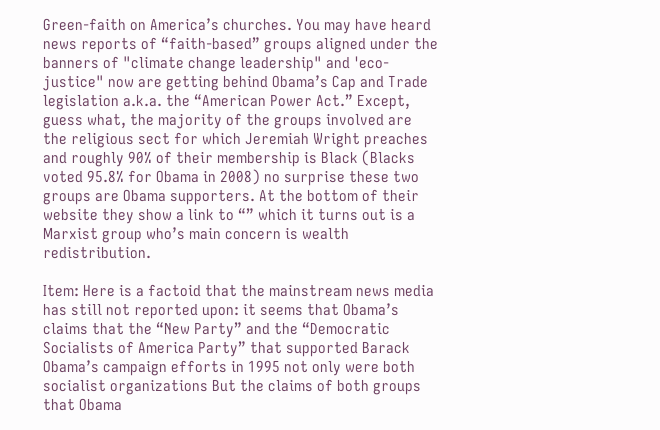Green-faith on America’s churches. You may have heard news reports of “faith-based” groups aligned under the banners of "climate change leadership" and 'eco-justice" now are getting behind Obama’s Cap and Trade legislation a.k.a. the “American Power Act.” Except, guess what, the majority of the groups involved are the religious sect for which Jeremiah Wright preaches and roughly 90% of their membership is Black (Blacks voted 95.8% for Obama in 2008) no surprise these two groups are Obama supporters. At the bottom of their website they show a link to “” which it turns out is a Marxist group who’s main concern is wealth redistribution.

Item: Here is a factoid that the mainstream news media has still not reported upon: it seems that Obama’s claims that the “New Party” and the “Democratic Socialists of America Party” that supported Barack Obama’s campaign efforts in 1995 not only were both socialist organizations But the claims of both groups that Obama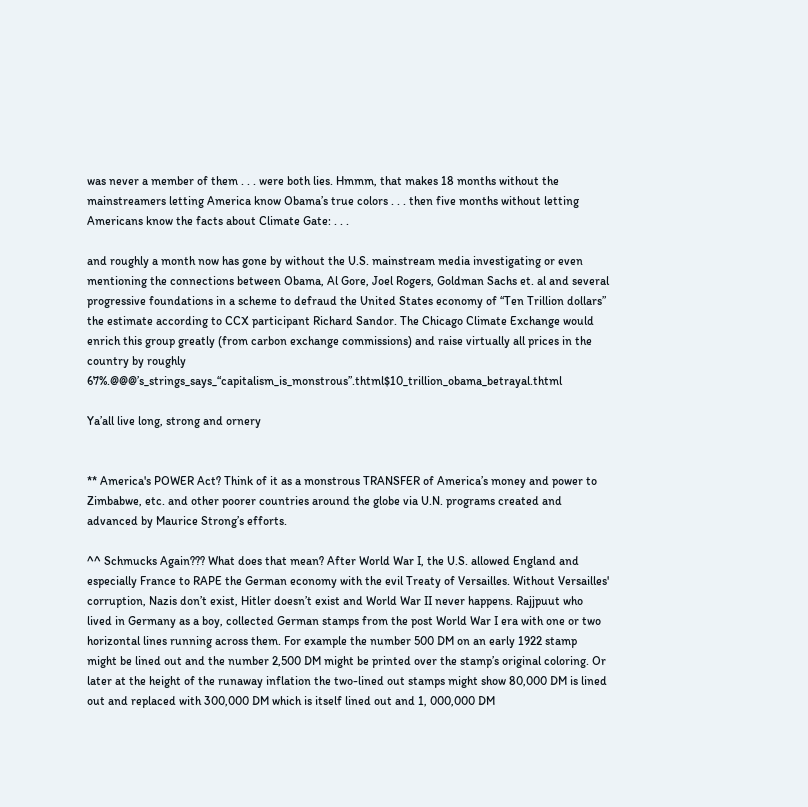was never a member of them . . . were both lies. Hmmm, that makes 18 months without the mainstreamers letting America know Obama’s true colors . . . then five months without letting Americans know the facts about Climate Gate: . . .

and roughly a month now has gone by without the U.S. mainstream media investigating or even mentioning the connections between Obama, Al Gore, Joel Rogers, Goldman Sachs et. al and several progressive foundations in a scheme to defraud the United States economy of “Ten Trillion dollars” the estimate according to CCX participant Richard Sandor. The Chicago Climate Exchange would enrich this group greatly (from carbon exchange commissions) and raise virtually all prices in the country by roughly 67%.@@@’s_strings_says_“capitalism_is_monstrous”.thtml$10_trillion_obama_betrayal.thtml

Ya’all live long, strong and ornery


** America's POWER Act? Think of it as a monstrous TRANSFER of America’s money and power to Zimbabwe, etc. and other poorer countries around the globe via U.N. programs created and advanced by Maurice Strong’s efforts.

^^ Schmucks Again??? What does that mean? After World War I, the U.S. allowed England and especially France to RAPE the German economy with the evil Treaty of Versailles. Without Versailles' corruption, Nazis don’t exist, Hitler doesn’t exist and World War II never happens. Rajjpuut who lived in Germany as a boy, collected German stamps from the post World War I era with one or two horizontal lines running across them. For example the number 500 DM on an early 1922 stamp might be lined out and the number 2,500 DM might be printed over the stamp’s original coloring. Or later at the height of the runaway inflation the two-lined out stamps might show 80,000 DM is lined out and replaced with 300,000 DM which is itself lined out and 1, 000,000 DM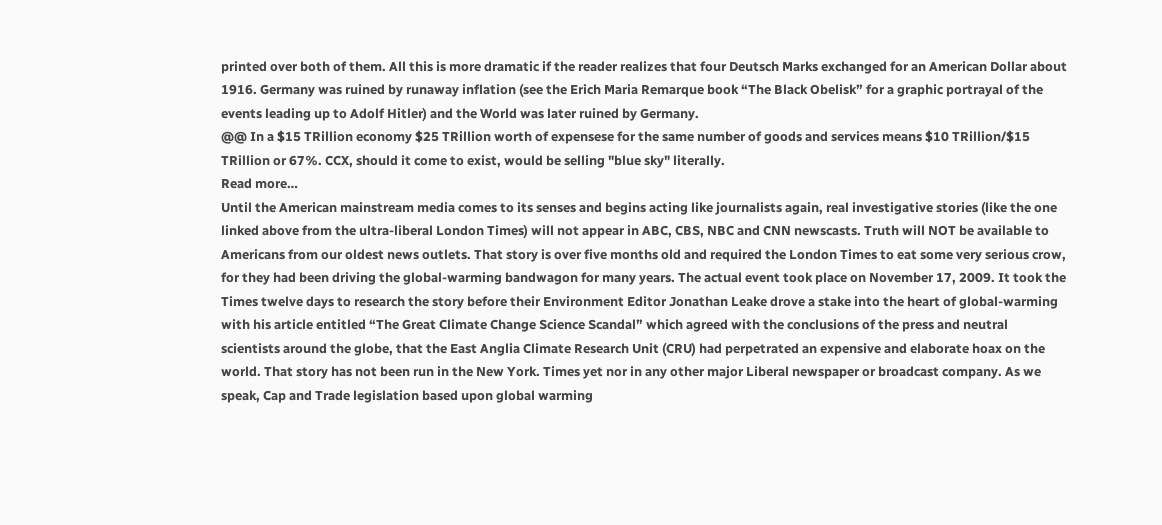printed over both of them. All this is more dramatic if the reader realizes that four Deutsch Marks exchanged for an American Dollar about 1916. Germany was ruined by runaway inflation (see the Erich Maria Remarque book “The Black Obelisk” for a graphic portrayal of the events leading up to Adolf Hitler) and the World was later ruined by Germany.
@@ In a $15 TRillion economy $25 TRillion worth of expensese for the same number of goods and services means $10 TRillion/$15 TRillion or 67%. CCX, should it come to exist, would be selling "blue sky" literally.
Read more…
Until the American mainstream media comes to its senses and begins acting like journalists again, real investigative stories (like the one linked above from the ultra-liberal London Times) will not appear in ABC, CBS, NBC and CNN newscasts. Truth will NOT be available to Americans from our oldest news outlets. That story is over five months old and required the London Times to eat some very serious crow, for they had been driving the global-warming bandwagon for many years. The actual event took place on November 17, 2009. It took the Times twelve days to research the story before their Environment Editor Jonathan Leake drove a stake into the heart of global-warming with his article entitled “The Great Climate Change Science Scandal” which agreed with the conclusions of the press and neutral scientists around the globe, that the East Anglia Climate Research Unit (CRU) had perpetrated an expensive and elaborate hoax on the world. That story has not been run in the New York. Times yet nor in any other major Liberal newspaper or broadcast company. As we speak, Cap and Trade legislation based upon global warming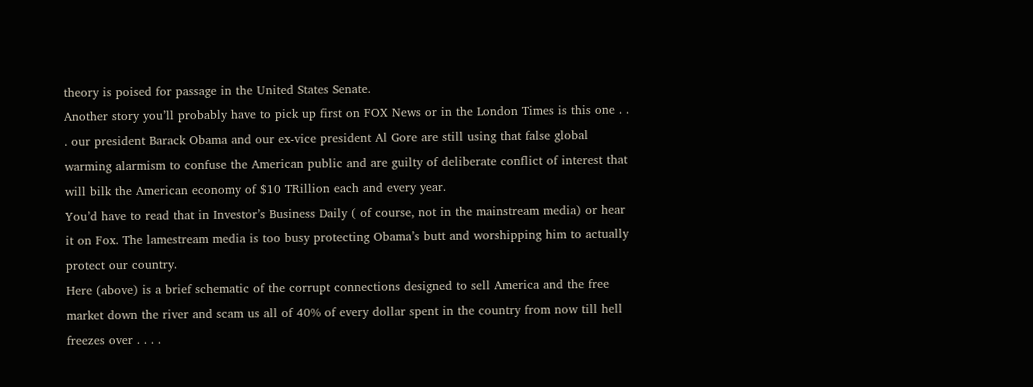theory is poised for passage in the United States Senate.
Another story you’ll probably have to pick up first on FOX News or in the London Times is this one . . . our president Barack Obama and our ex-vice president Al Gore are still using that false global warming alarmism to confuse the American public and are guilty of deliberate conflict of interest that will bilk the American economy of $10 TRillion each and every year.
You’d have to read that in Investor’s Business Daily ( of course, not in the mainstream media) or hear it on Fox. The lamestream media is too busy protecting Obama’s butt and worshipping him to actually protect our country.
Here (above) is a brief schematic of the corrupt connections designed to sell America and the free market down the river and scam us all of 40% of every dollar spent in the country from now till hell freezes over . . . .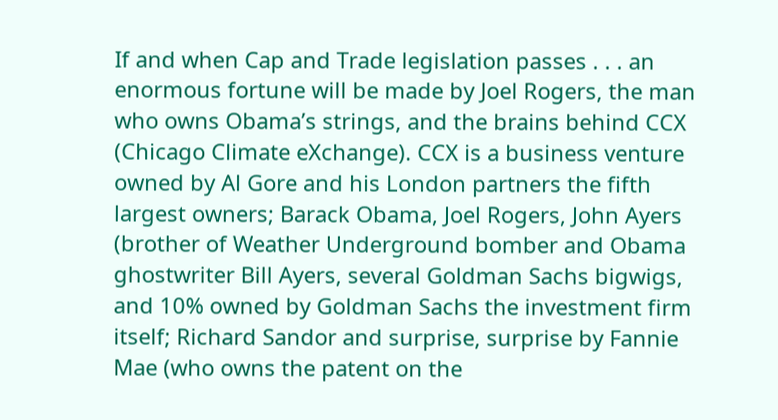If and when Cap and Trade legislation passes . . . an enormous fortune will be made by Joel Rogers, the man who owns Obama’s strings, and the brains behind CCX (Chicago Climate eXchange). CCX is a business venture owned by Al Gore and his London partners the fifth largest owners; Barack Obama, Joel Rogers, John Ayers (brother of Weather Underground bomber and Obama ghostwriter Bill Ayers, several Goldman Sachs bigwigs, and 10% owned by Goldman Sachs the investment firm itself; Richard Sandor and surprise, surprise by Fannie Mae (who owns the patent on the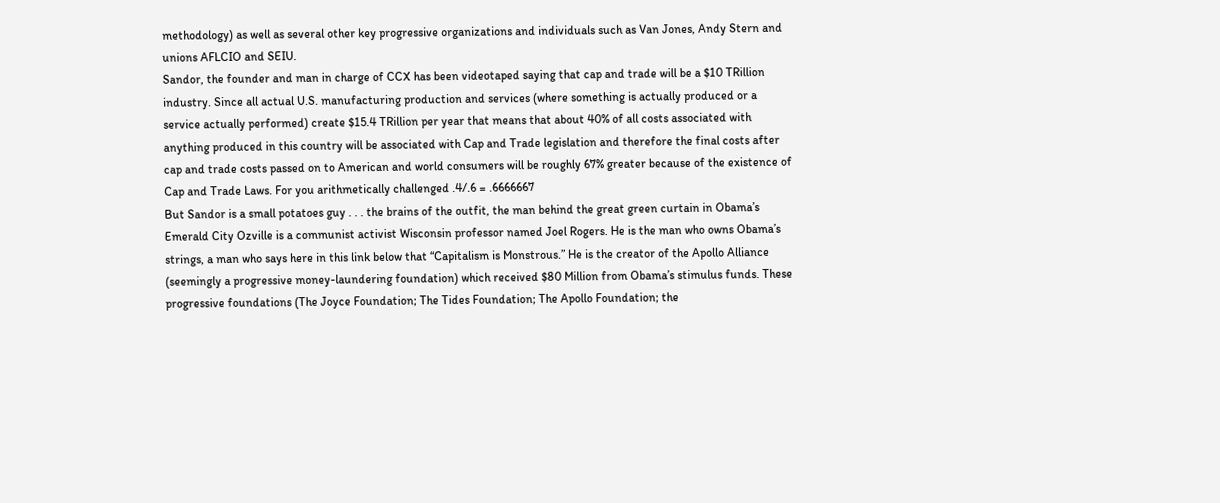methodology) as well as several other key progressive organizations and individuals such as Van Jones, Andy Stern and unions AFLCIO and SEIU.
Sandor, the founder and man in charge of CCX has been videotaped saying that cap and trade will be a $10 TRillion industry. Since all actual U.S. manufacturing production and services (where something is actually produced or a service actually performed) create $15.4 TRillion per year that means that about 40% of all costs associated with anything produced in this country will be associated with Cap and Trade legislation and therefore the final costs after cap and trade costs passed on to American and world consumers will be roughly 67% greater because of the existence of Cap and Trade Laws. For you arithmetically challenged .4/.6 = .6666667
But Sandor is a small potatoes guy . . . the brains of the outfit, the man behind the great green curtain in Obama’s Emerald City Ozville is a communist activist Wisconsin professor named Joel Rogers. He is the man who owns Obama’s strings, a man who says here in this link below that “Capitalism is Monstrous.” He is the creator of the Apollo Alliance (seemingly a progressive money-laundering foundation) which received $80 Million from Obama’s stimulus funds. These progressive foundations (The Joyce Foundation; The Tides Foundation; The Apollo Foundation; the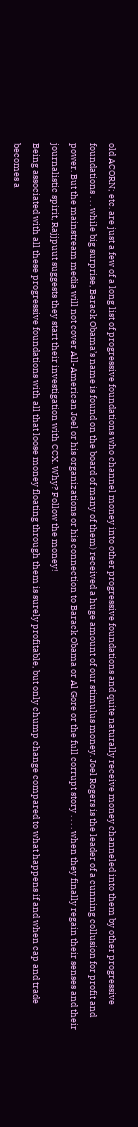old ACORN; etc. are just a few of a long list of progressive foundations who channel money into other progressive foundations and quite naturally receive money channeled into them by other progressive foundations . . . while big surprise, Barack Obama’s name is found on the board of many of them) received a huge amount of our stimulus money. Joel Rogers is the leader of a cunning collusion for profit and power. But the mainstream media will not cover All-American Joel or his organizations or his connection to Barack Obama or Al Gore or the full corrupt story . . . . when they finally regain their senses and their journalistic spirit, Rajjpuut suggests they start their investigation with CCX. Why? Follow the money!
Being associated with all these progressive foundations with all that loose money floating through them is surely profitable, but only chump change compared to what happens if and when cap and trade becomes a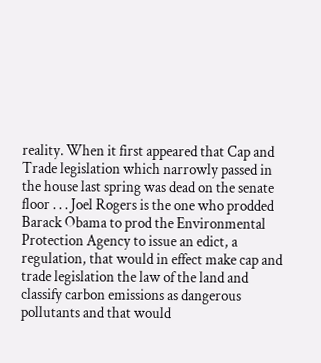reality. When it first appeared that Cap and Trade legislation which narrowly passed in the house last spring was dead on the senate floor . . . Joel Rogers is the one who prodded Barack Obama to prod the Environmental Protection Agency to issue an edict, a regulation, that would in effect make cap and trade legislation the law of the land and classify carbon emissions as dangerous pollutants and that would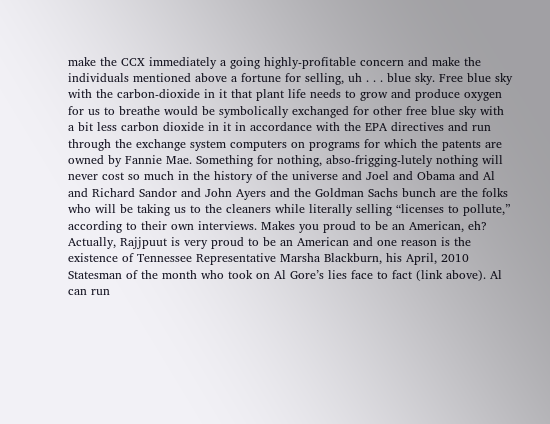make the CCX immediately a going highly-profitable concern and make the individuals mentioned above a fortune for selling, uh . . . blue sky. Free blue sky with the carbon-dioxide in it that plant life needs to grow and produce oxygen for us to breathe would be symbolically exchanged for other free blue sky with a bit less carbon dioxide in it in accordance with the EPA directives and run through the exchange system computers on programs for which the patents are owned by Fannie Mae. Something for nothing, abso-frigging-lutely nothing will never cost so much in the history of the universe and Joel and Obama and Al and Richard Sandor and John Ayers and the Goldman Sachs bunch are the folks who will be taking us to the cleaners while literally selling “licenses to pollute,” according to their own interviews. Makes you proud to be an American, eh?
Actually, Rajjpuut is very proud to be an American and one reason is the existence of Tennessee Representative Marsha Blackburn, his April, 2010 Statesman of the month who took on Al Gore’s lies face to fact (link above). Al can run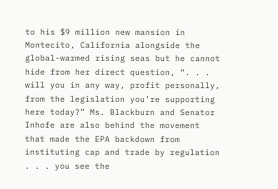to his $9 million new mansion in Montecito, California alongside the global-warmed rising seas but he cannot hide from her direct question, “. . . will you in any way, profit personally, from the legislation you’re supporting here today?” Ms. Blackburn and Senator Inhofe are also behind the movement that made the EPA backdown from instituting cap and trade by regulation . . . you see the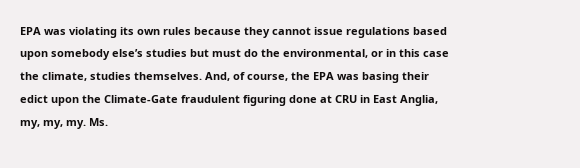EPA was violating its own rules because they cannot issue regulations based upon somebody else’s studies but must do the environmental, or in this case the climate, studies themselves. And, of course, the EPA was basing their edict upon the Climate-Gate fraudulent figuring done at CRU in East Anglia, my, my, my. Ms.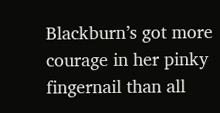Blackburn’s got more courage in her pinky fingernail than all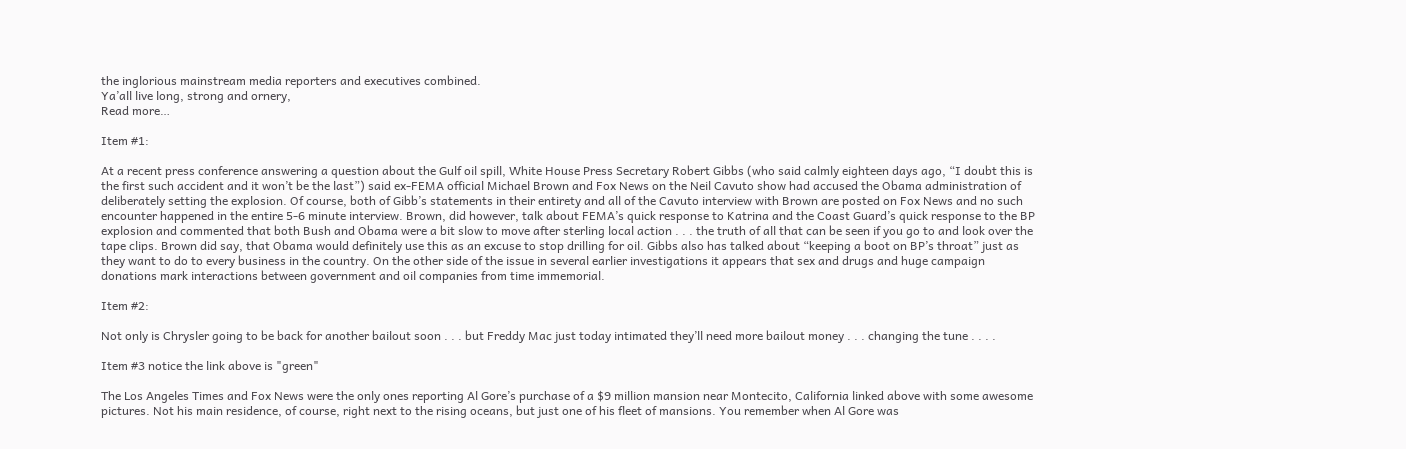the inglorious mainstream media reporters and executives combined.
Ya’all live long, strong and ornery,
Read more…

Item #1:

At a recent press conference answering a question about the Gulf oil spill, White House Press Secretary Robert Gibbs (who said calmly eighteen days ago, “I doubt this is the first such accident and it won’t be the last”) said ex-FEMA official Michael Brown and Fox News on the Neil Cavuto show had accused the Obama administration of deliberately setting the explosion. Of course, both of Gibb’s statements in their entirety and all of the Cavuto interview with Brown are posted on Fox News and no such encounter happened in the entire 5-6 minute interview. Brown, did however, talk about FEMA’s quick response to Katrina and the Coast Guard’s quick response to the BP explosion and commented that both Bush and Obama were a bit slow to move after sterling local action . . . the truth of all that can be seen if you go to and look over the tape clips. Brown did say, that Obama would definitely use this as an excuse to stop drilling for oil. Gibbs also has talked about “keeping a boot on BP’s throat” just as they want to do to every business in the country. On the other side of the issue in several earlier investigations it appears that sex and drugs and huge campaign donations mark interactions between government and oil companies from time immemorial.

Item #2:

Not only is Chrysler going to be back for another bailout soon . . . but Freddy Mac just today intimated they’ll need more bailout money . . . changing the tune . . . .

Item #3 notice the link above is "green"

The Los Angeles Times and Fox News were the only ones reporting Al Gore’s purchase of a $9 million mansion near Montecito, California linked above with some awesome pictures. Not his main residence, of course, right next to the rising oceans, but just one of his fleet of mansions. You remember when Al Gore was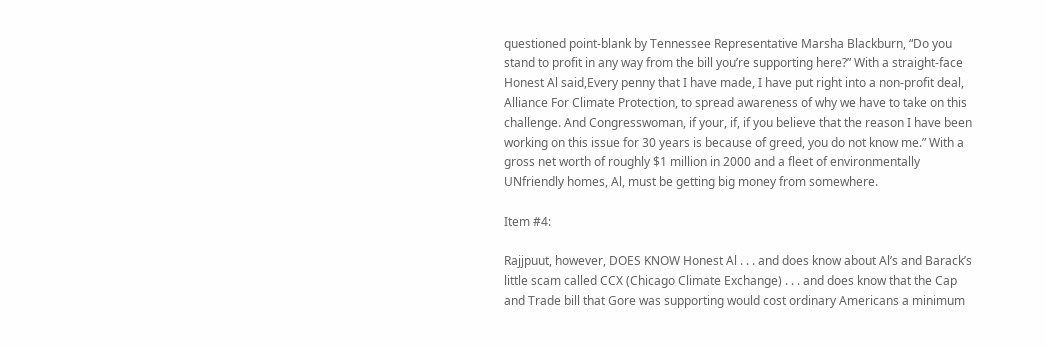questioned point-blank by Tennessee Representative Marsha Blackburn, “Do you stand to profit in any way from the bill you’re supporting here?” With a straight-face Honest Al said,Every penny that I have made, I have put right into a non-profit deal, Alliance For Climate Protection, to spread awareness of why we have to take on this challenge. And Congresswoman, if your, if, if you believe that the reason I have been working on this issue for 30 years is because of greed, you do not know me.” With a gross net worth of roughly $1 million in 2000 and a fleet of environmentally UNfriendly homes, Al, must be getting big money from somewhere.

Item #4:

Rajjpuut, however, DOES KNOW Honest Al . . . and does know about Al’s and Barack’s little scam called CCX (Chicago Climate Exchange) . . . and does know that the Cap and Trade bill that Gore was supporting would cost ordinary Americans a minimum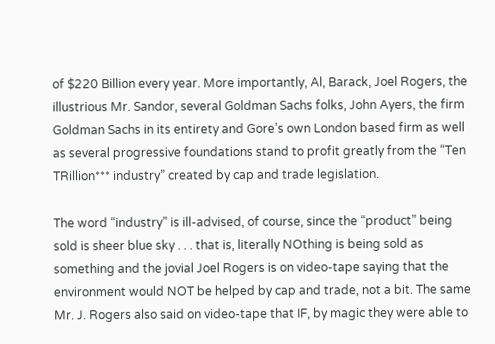of $220 Billion every year. More importantly, Al, Barack, Joel Rogers, the illustrious Mr. Sandor, several Goldman Sachs folks, John Ayers, the firm Goldman Sachs in its entirety and Gore’s own London based firm as well as several progressive foundations stand to profit greatly from the “Ten TRillion*** industry” created by cap and trade legislation.

The word “industry” is ill-advised, of course, since the “product” being sold is sheer blue sky . . . that is, literally NOthing is being sold as something and the jovial Joel Rogers is on video-tape saying that the environment would NOT be helped by cap and trade, not a bit. The same Mr. J. Rogers also said on video-tape that IF, by magic they were able to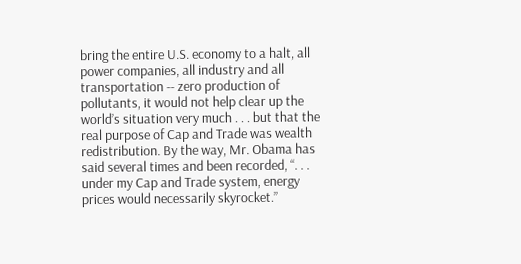bring the entire U.S. economy to a halt, all power companies, all industry and all transportation -- zero production of pollutants, it would not help clear up the world’s situation very much . . . but that the real purpose of Cap and Trade was wealth redistribution. By the way, Mr. Obama has said several times and been recorded, “. . . under my Cap and Trade system, energy prices would necessarily skyrocket.”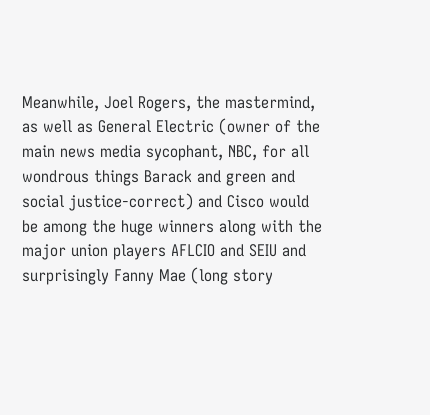Meanwhile, Joel Rogers, the mastermind, as well as General Electric (owner of the main news media sycophant, NBC, for all wondrous things Barack and green and social justice-correct) and Cisco would be among the huge winners along with the major union players AFLCIO and SEIU and surprisingly Fanny Mae (long story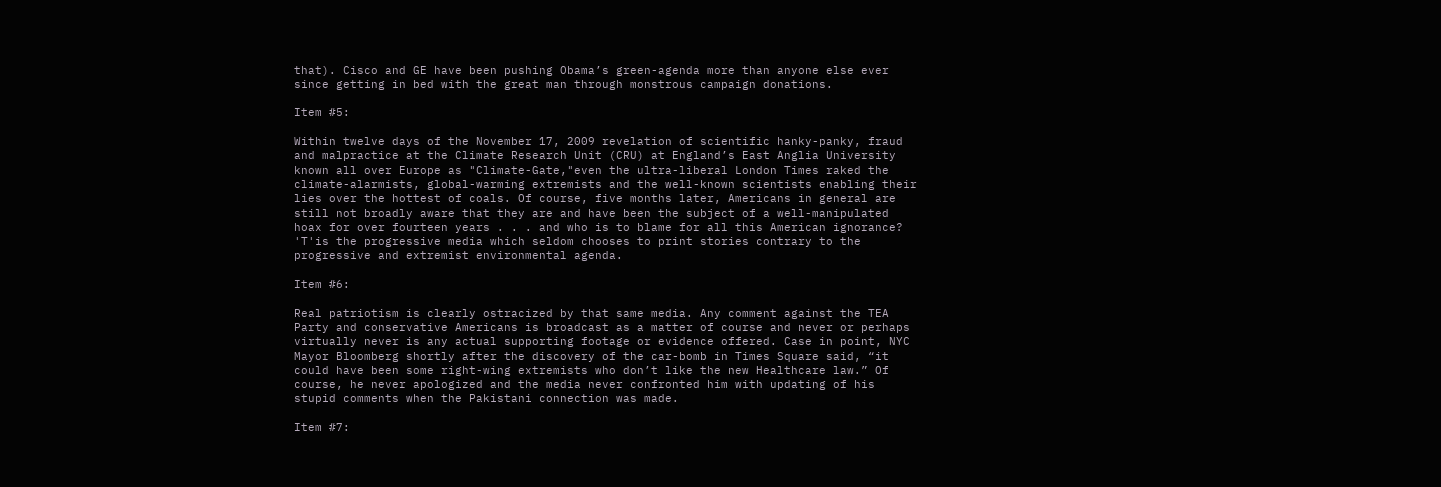that). Cisco and GE have been pushing Obama’s green-agenda more than anyone else ever since getting in bed with the great man through monstrous campaign donations.

Item #5:

Within twelve days of the November 17, 2009 revelation of scientific hanky-panky, fraud and malpractice at the Climate Research Unit (CRU) at England’s East Anglia University known all over Europe as "Climate-Gate,"even the ultra-liberal London Times raked the climate-alarmists, global-warming extremists and the well-known scientists enabling their lies over the hottest of coals. Of course, five months later, Americans in general are still not broadly aware that they are and have been the subject of a well-manipulated hoax for over fourteen years . . . and who is to blame for all this American ignorance? 'T'is the progressive media which seldom chooses to print stories contrary to the progressive and extremist environmental agenda.

Item #6:

Real patriotism is clearly ostracized by that same media. Any comment against the TEA Party and conservative Americans is broadcast as a matter of course and never or perhaps virtually never is any actual supporting footage or evidence offered. Case in point, NYC Mayor Bloomberg shortly after the discovery of the car-bomb in Times Square said, “it could have been some right-wing extremists who don’t like the new Healthcare law.” Of course, he never apologized and the media never confronted him with updating of his stupid comments when the Pakistani connection was made.

Item #7: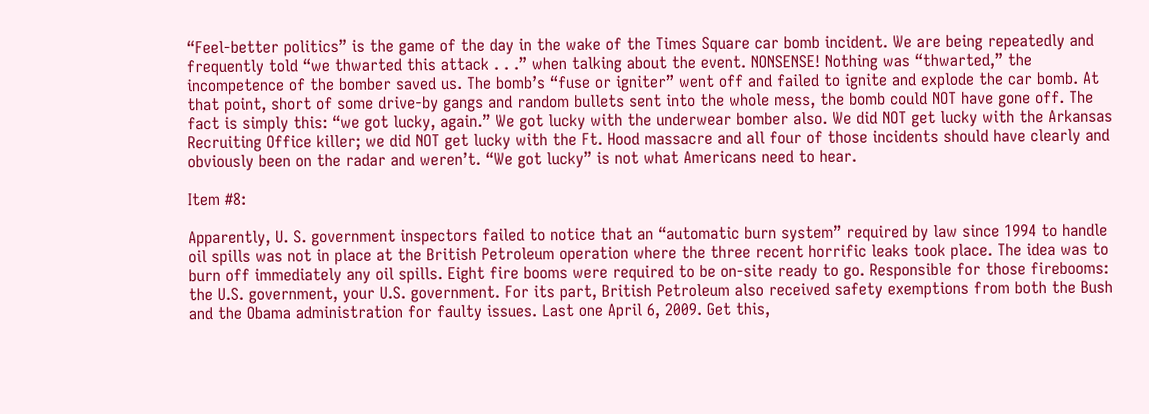“Feel-better politics” is the game of the day in the wake of the Times Square car bomb incident. We are being repeatedly and frequently told “we thwarted this attack . . .” when talking about the event. NONSENSE! Nothing was “thwarted,” the incompetence of the bomber saved us. The bomb’s “fuse or igniter” went off and failed to ignite and explode the car bomb. At that point, short of some drive-by gangs and random bullets sent into the whole mess, the bomb could NOT have gone off. The fact is simply this: “we got lucky, again.” We got lucky with the underwear bomber also. We did NOT get lucky with the Arkansas Recruiting Office killer; we did NOT get lucky with the Ft. Hood massacre and all four of those incidents should have clearly and obviously been on the radar and weren’t. “We got lucky” is not what Americans need to hear.

Item #8:

Apparently, U. S. government inspectors failed to notice that an “automatic burn system” required by law since 1994 to handle oil spills was not in place at the British Petroleum operation where the three recent horrific leaks took place. The idea was to burn off immediately any oil spills. Eight fire booms were required to be on-site ready to go. Responsible for those firebooms: the U.S. government, your U.S. government. For its part, British Petroleum also received safety exemptions from both the Bush and the Obama administration for faulty issues. Last one April 6, 2009. Get this,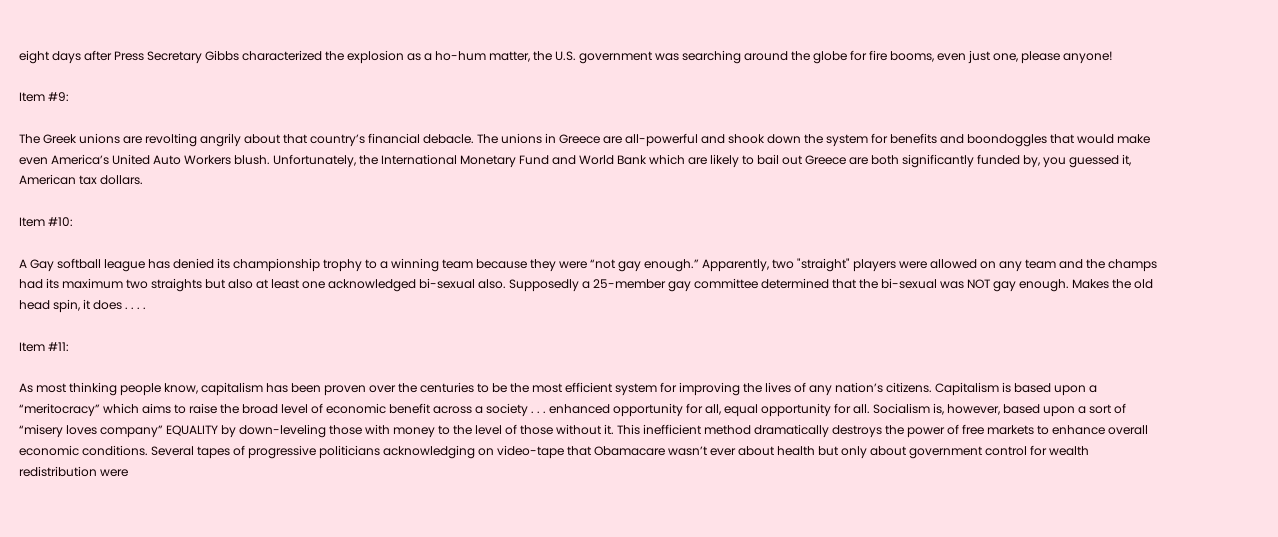eight days after Press Secretary Gibbs characterized the explosion as a ho-hum matter, the U.S. government was searching around the globe for fire booms, even just one, please anyone!

Item #9:

The Greek unions are revolting angrily about that country’s financial debacle. The unions in Greece are all-powerful and shook down the system for benefits and boondoggles that would make even America’s United Auto Workers blush. Unfortunately, the International Monetary Fund and World Bank which are likely to bail out Greece are both significantly funded by, you guessed it, American tax dollars.

Item #10:

A Gay softball league has denied its championship trophy to a winning team because they were “not gay enough.” Apparently, two "straight" players were allowed on any team and the champs had its maximum two straights but also at least one acknowledged bi-sexual also. Supposedly a 25-member gay committee determined that the bi-sexual was NOT gay enough. Makes the old head spin, it does . . . .

Item #11:

As most thinking people know, capitalism has been proven over the centuries to be the most efficient system for improving the lives of any nation’s citizens. Capitalism is based upon a “meritocracy” which aims to raise the broad level of economic benefit across a society . . . enhanced opportunity for all, equal opportunity for all. Socialism is, however, based upon a sort of “misery loves company” EQUALITY by down-leveling those with money to the level of those without it. This inefficient method dramatically destroys the power of free markets to enhance overall economic conditions. Several tapes of progressive politicians acknowledging on video-tape that Obamacare wasn’t ever about health but only about government control for wealth redistribution were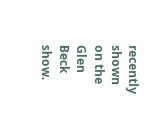recently shown on the Glen Beck show.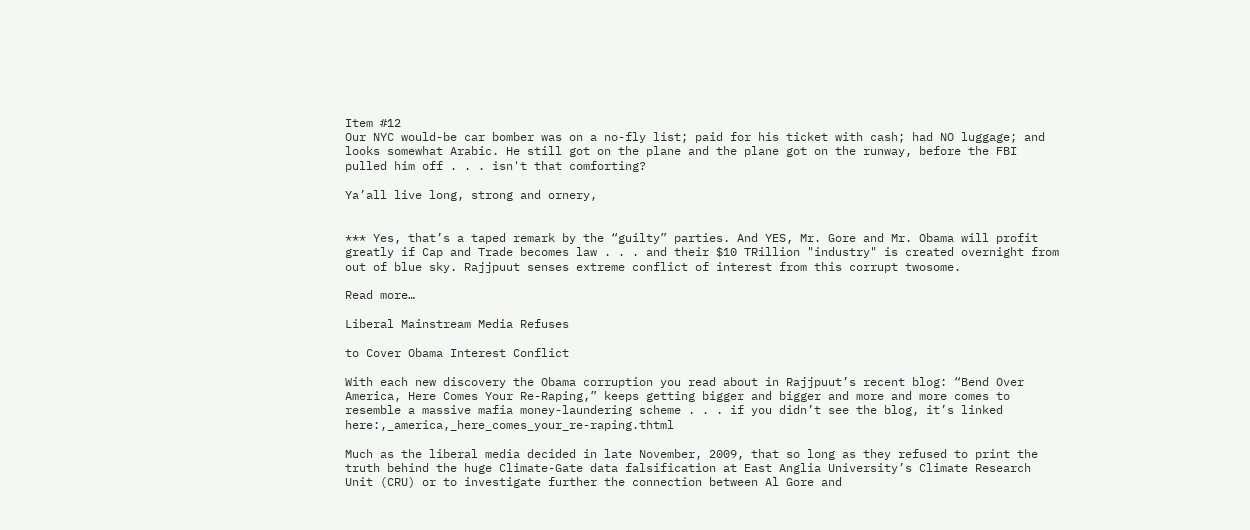Item #12
Our NYC would-be car bomber was on a no-fly list; paid for his ticket with cash; had NO luggage; and looks somewhat Arabic. He still got on the plane and the plane got on the runway, before the FBI pulled him off . . . isn't that comforting?

Ya’all live long, strong and ornery,


*** Yes, that’s a taped remark by the “guilty” parties. And YES, Mr. Gore and Mr. Obama will profit greatly if Cap and Trade becomes law . . . and their $10 TRillion "industry" is created overnight from out of blue sky. Rajjpuut senses extreme conflict of interest from this corrupt twosome.

Read more…

Liberal Mainstream Media Refuses

to Cover Obama Interest Conflict

With each new discovery the Obama corruption you read about in Rajjpuut’s recent blog: “Bend Over America, Here Comes Your Re-Raping,” keeps getting bigger and bigger and more and more comes to resemble a massive mafia money-laundering scheme . . . if you didn’t see the blog, it’s linked here:,_america,_here_comes_your_re-raping.thtml

Much as the liberal media decided in late November, 2009, that so long as they refused to print the truth behind the huge Climate-Gate data falsification at East Anglia University’s Climate Research Unit (CRU) or to investigate further the connection between Al Gore and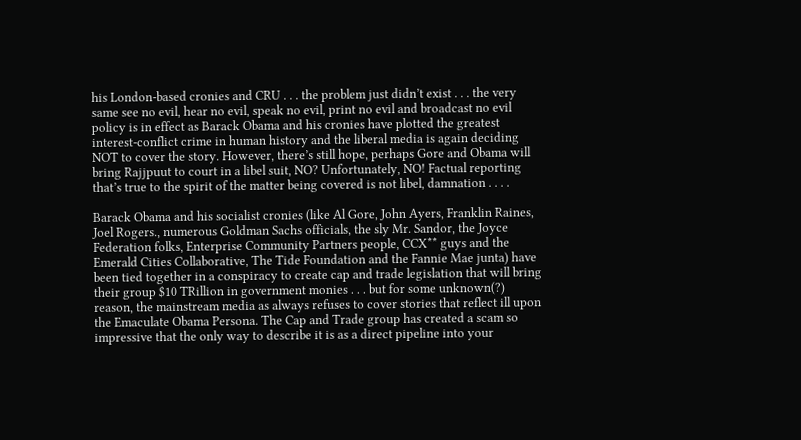his London-based cronies and CRU . . . the problem just didn’t exist . . . the very same see no evil, hear no evil, speak no evil, print no evil and broadcast no evil policy is in effect as Barack Obama and his cronies have plotted the greatest interest-conflict crime in human history and the liberal media is again deciding NOT to cover the story. However, there’s still hope, perhaps Gore and Obama will bring Rajjpuut to court in a libel suit, NO? Unfortunately, NO! Factual reporting that’s true to the spirit of the matter being covered is not libel, damnation . . . .

Barack Obama and his socialist cronies (like Al Gore, John Ayers, Franklin Raines, Joel Rogers., numerous Goldman Sachs officials, the sly Mr. Sandor, the Joyce Federation folks, Enterprise Community Partners people, CCX** guys and the Emerald Cities Collaborative, The Tide Foundation and the Fannie Mae junta) have been tied together in a conspiracy to create cap and trade legislation that will bring their group $10 TRillion in government monies . . . but for some unknown(?) reason, the mainstream media as always refuses to cover stories that reflect ill upon the Emaculate Obama Persona. The Cap and Trade group has created a scam so impressive that the only way to describe it is as a direct pipeline into your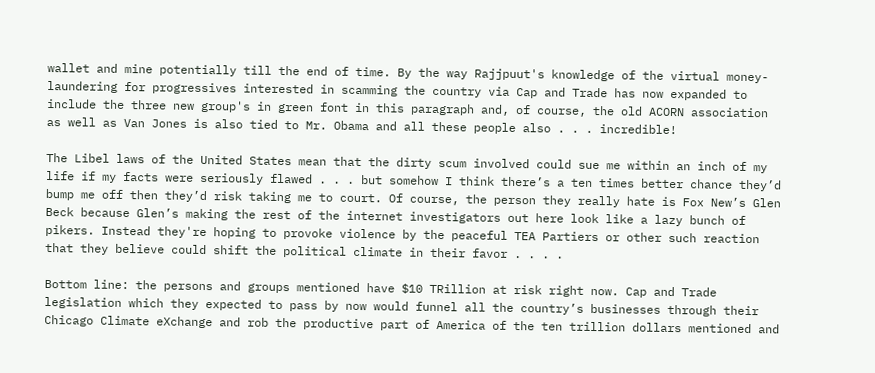wallet and mine potentially till the end of time. By the way Rajjpuut's knowledge of the virtual money-laundering for progressives interested in scamming the country via Cap and Trade has now expanded to include the three new group's in green font in this paragraph and, of course, the old ACORN association as well as Van Jones is also tied to Mr. Obama and all these people also . . . incredible!

The Libel laws of the United States mean that the dirty scum involved could sue me within an inch of my life if my facts were seriously flawed . . . but somehow I think there’s a ten times better chance they’d bump me off then they’d risk taking me to court. Of course, the person they really hate is Fox New’s Glen Beck because Glen’s making the rest of the internet investigators out here look like a lazy bunch of pikers. Instead they're hoping to provoke violence by the peaceful TEA Partiers or other such reaction that they believe could shift the political climate in their favor . . . .

Bottom line: the persons and groups mentioned have $10 TRillion at risk right now. Cap and Trade legislation which they expected to pass by now would funnel all the country’s businesses through their Chicago Climate eXchange and rob the productive part of America of the ten trillion dollars mentioned and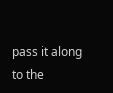pass it along to the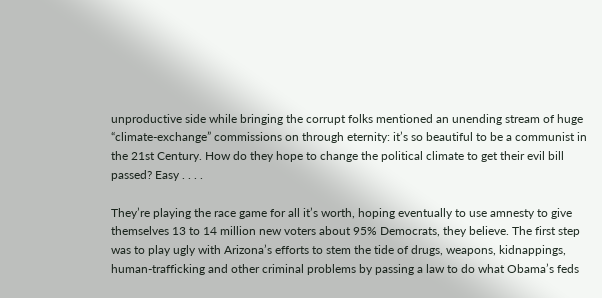unproductive side while bringing the corrupt folks mentioned an unending stream of huge “climate-exchange” commissions on through eternity: it’s so beautiful to be a communist in the 21st Century. How do they hope to change the political climate to get their evil bill passed? Easy . . . .

They’re playing the race game for all it’s worth, hoping eventually to use amnesty to give themselves 13 to 14 million new voters about 95% Democrats, they believe. The first step was to play ugly with Arizona’s efforts to stem the tide of drugs, weapons, kidnappings, human-trafficking and other criminal problems by passing a law to do what Obama’s feds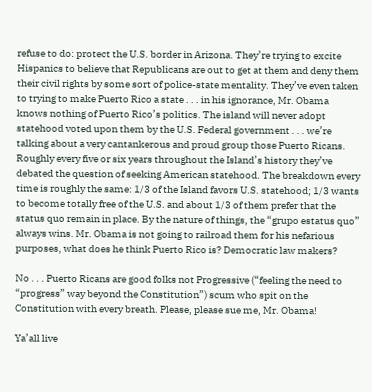refuse to do: protect the U.S. border in Arizona. They’re trying to excite Hispanics to believe that Republicans are out to get at them and deny them their civil rights by some sort of police-state mentality. They’ve even taken to trying to make Puerto Rico a state . . . in his ignorance, Mr. Obama knows nothing of Puerto Rico’s politics. The island will never adopt statehood voted upon them by the U.S. Federal government . . . we’re talking about a very cantankerous and proud group those Puerto Ricans. Roughly every five or six years throughout the Island’s history they’ve debated the question of seeking American statehood. The breakdown every time is roughly the same: 1/3 of the Island favors U.S. statehood; 1/3 wants to become totally free of the U.S. and about 1/3 of them prefer that the status quo remain in place. By the nature of things, the “grupo estatus quo” always wins. Mr. Obama is not going to railroad them for his nefarious purposes, what does he think Puerto Rico is? Democratic law makers?

No . . . Puerto Ricans are good folks not Progressive (“feeling the need to “progress” way beyond the Constitution”) scum who spit on the Constitution with every breath. Please, please sue me, Mr. Obama!

Ya’all live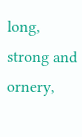long, strong and ornery,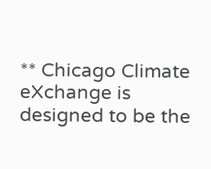** Chicago Climate eXchange is designed to be the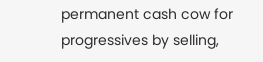permanent cash cow for progressives by selling,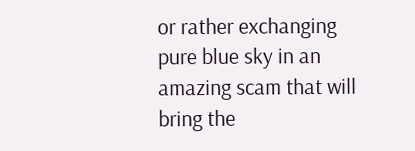or rather exchanging pure blue sky in an amazing scam that will bring the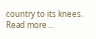country to its knees.
Read more…